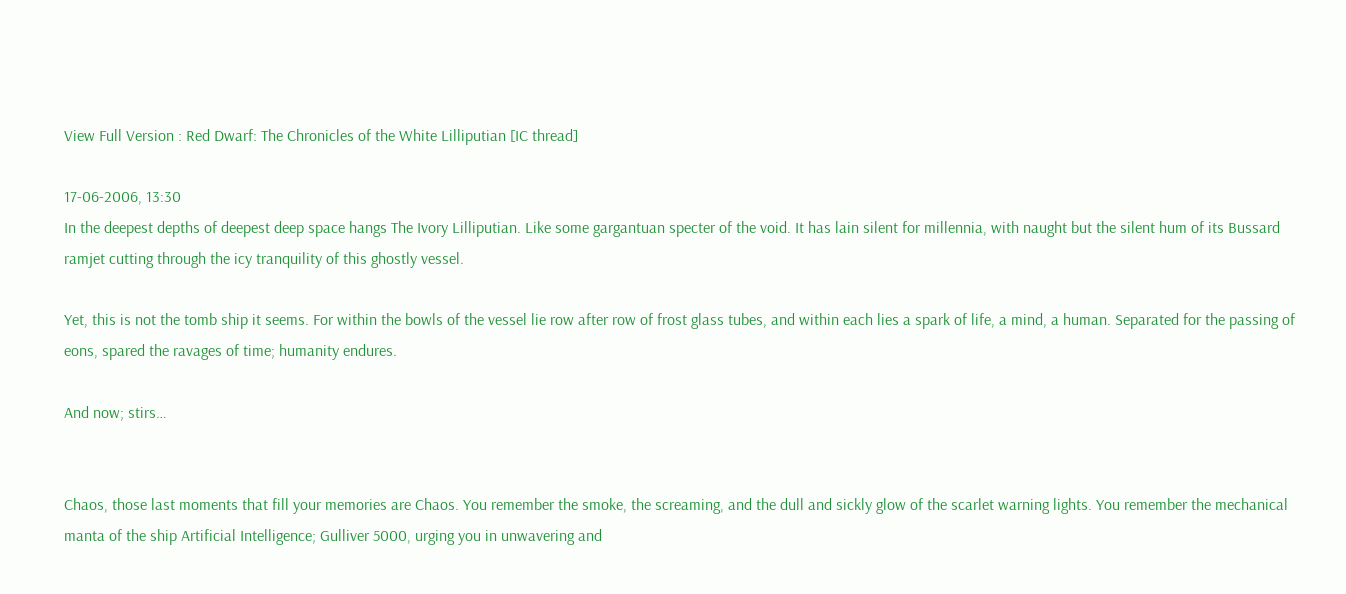View Full Version : Red Dwarf: The Chronicles of the White Lilliputian [IC thread]

17-06-2006, 13:30
In the deepest depths of deepest deep space hangs The Ivory Lilliputian. Like some gargantuan specter of the void. It has lain silent for millennia, with naught but the silent hum of its Bussard ramjet cutting through the icy tranquility of this ghostly vessel.

Yet, this is not the tomb ship it seems. For within the bowls of the vessel lie row after row of frost glass tubes, and within each lies a spark of life, a mind, a human. Separated for the passing of eons, spared the ravages of time; humanity endures.

And now; stirs…


Chaos, those last moments that fill your memories are Chaos. You remember the smoke, the screaming, and the dull and sickly glow of the scarlet warning lights. You remember the mechanical manta of the ship Artificial Intelligence; Gulliver 5000, urging you in unwavering and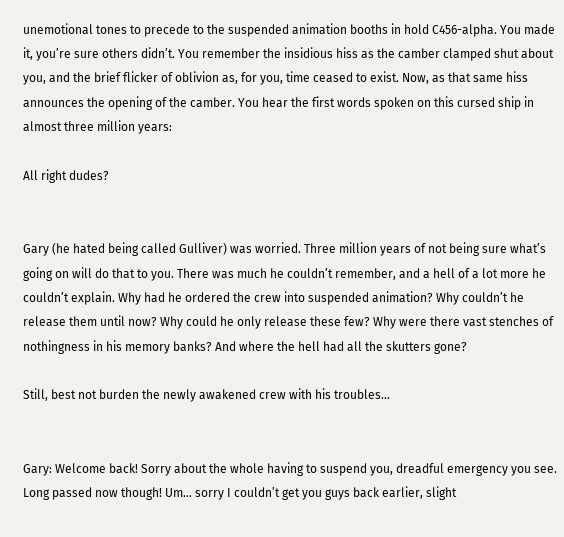unemotional tones to precede to the suspended animation booths in hold C456-alpha. You made it, you’re sure others didn’t. You remember the insidious hiss as the camber clamped shut about you, and the brief flicker of oblivion as, for you, time ceased to exist. Now, as that same hiss announces the opening of the camber. You hear the first words spoken on this cursed ship in almost three million years:

All right dudes?


Gary (he hated being called Gulliver) was worried. Three million years of not being sure what’s going on will do that to you. There was much he couldn’t remember, and a hell of a lot more he couldn’t explain. Why had he ordered the crew into suspended animation? Why couldn’t he release them until now? Why could he only release these few? Why were there vast stenches of nothingness in his memory banks? And where the hell had all the skutters gone?

Still, best not burden the newly awakened crew with his troubles…


Gary: Welcome back! Sorry about the whole having to suspend you, dreadful emergency you see. Long passed now though! Um… sorry I couldn’t get you guys back earlier, slight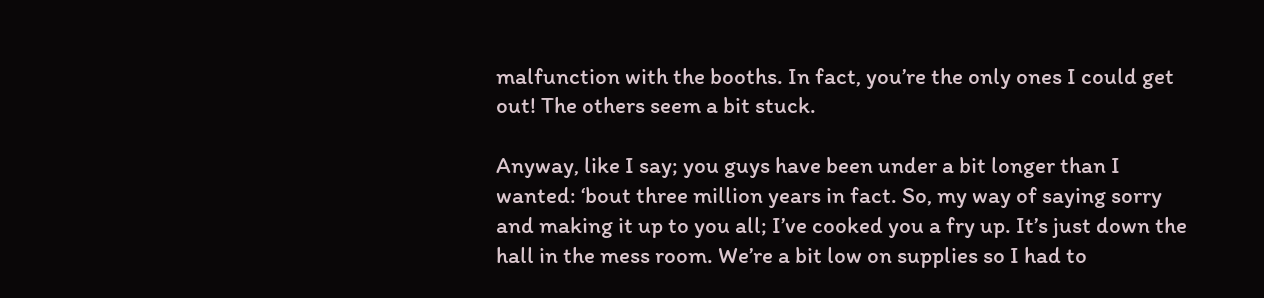malfunction with the booths. In fact, you’re the only ones I could get out! The others seem a bit stuck.

Anyway, like I say; you guys have been under a bit longer than I wanted: ‘bout three million years in fact. So, my way of saying sorry and making it up to you all; I’ve cooked you a fry up. It’s just down the hall in the mess room. We’re a bit low on supplies so I had to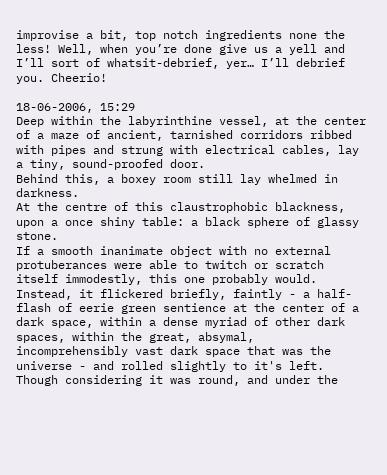improvise a bit, top notch ingredients none the less! Well, when you’re done give us a yell and I’ll sort of whatsit-debrief, yer… I’ll debrief you. Cheerio!

18-06-2006, 15:29
Deep within the labyrinthine vessel, at the center of a maze of ancient, tarnished corridors ribbed with pipes and strung with electrical cables, lay a tiny, sound-proofed door.
Behind this, a boxey room still lay whelmed in darkness.
At the centre of this claustrophobic blackness, upon a once shiny table: a black sphere of glassy stone.
If a smooth inanimate object with no external protuberances were able to twitch or scratch itself immodestly, this one probably would.
Instead, it flickered briefly, faintly - a half-flash of eerie green sentience at the center of a dark space, within a dense myriad of other dark spaces, within the great, absymal, incomprehensibly vast dark space that was the universe - and rolled slightly to it's left.
Though considering it was round, and under the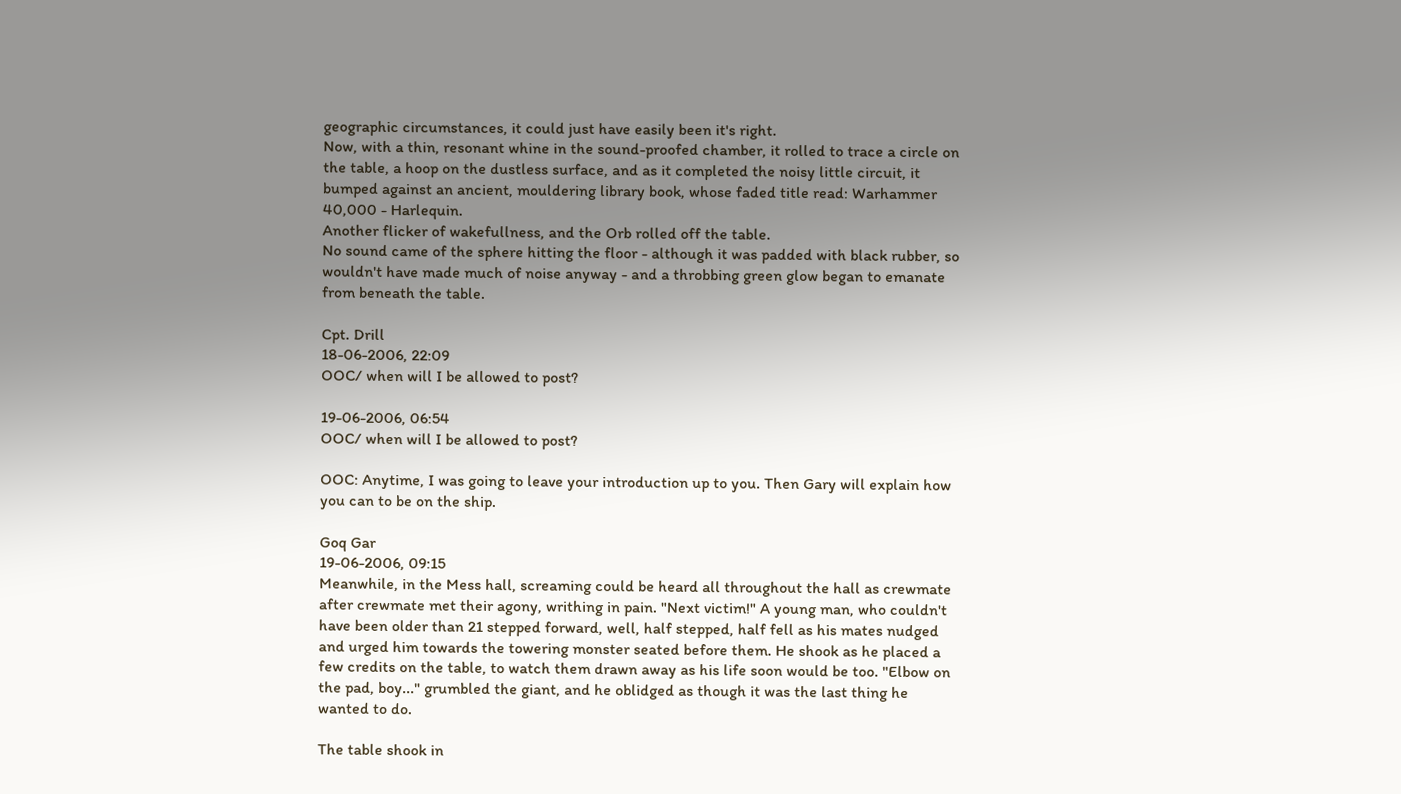geographic circumstances, it could just have easily been it's right.
Now, with a thin, resonant whine in the sound-proofed chamber, it rolled to trace a circle on the table, a hoop on the dustless surface, and as it completed the noisy little circuit, it bumped against an ancient, mouldering library book, whose faded title read: Warhammer 40,000 - Harlequin.
Another flicker of wakefullness, and the Orb rolled off the table.
No sound came of the sphere hitting the floor - although it was padded with black rubber, so wouldn't have made much of noise anyway - and a throbbing green glow began to emanate from beneath the table.

Cpt. Drill
18-06-2006, 22:09
OOC/ when will I be allowed to post?

19-06-2006, 06:54
OOC/ when will I be allowed to post?

OOC: Anytime, I was going to leave your introduction up to you. Then Gary will explain how you can to be on the ship.

Goq Gar
19-06-2006, 09:15
Meanwhile, in the Mess hall, screaming could be heard all throughout the hall as crewmate after crewmate met their agony, writhing in pain. "Next victim!" A young man, who couldn't have been older than 21 stepped forward, well, half stepped, half fell as his mates nudged and urged him towards the towering monster seated before them. He shook as he placed a few credits on the table, to watch them drawn away as his life soon would be too. "Elbow on the pad, boy..." grumbled the giant, and he oblidged as though it was the last thing he wanted to do.

The table shook in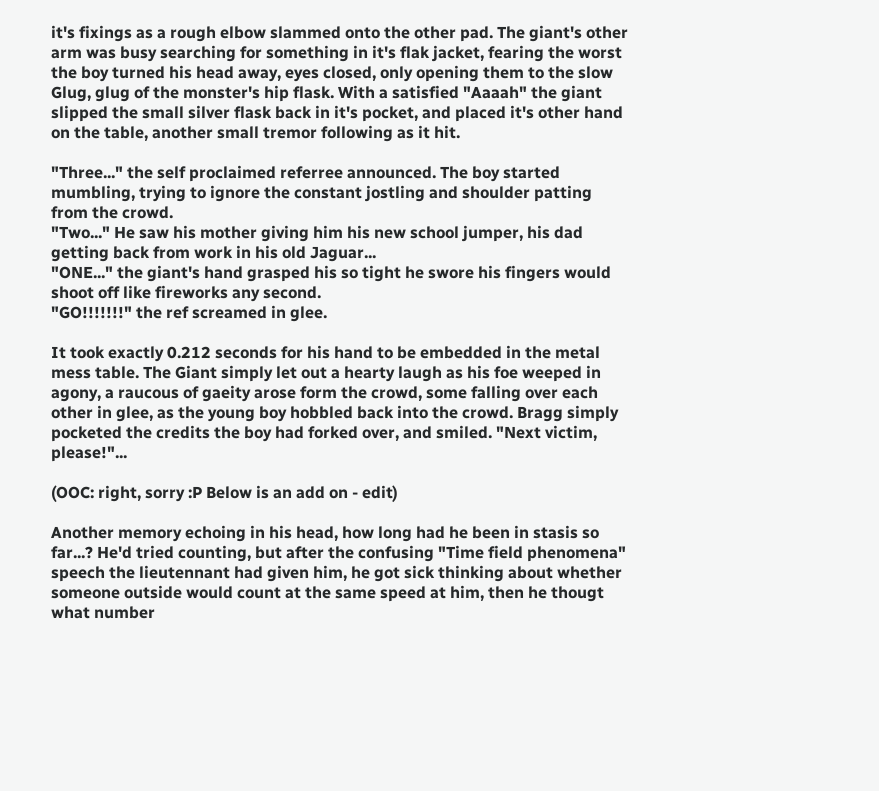it's fixings as a rough elbow slammed onto the other pad. The giant's other arm was busy searching for something in it's flak jacket, fearing the worst the boy turned his head away, eyes closed, only opening them to the slow Glug, glug of the monster's hip flask. With a satisfied "Aaaah" the giant slipped the small silver flask back in it's pocket, and placed it's other hand on the table, another small tremor following as it hit.

"Three..." the self proclaimed referree announced. The boy started mumbling, trying to ignore the constant jostling and shoulder patting from the crowd.
"Two..." He saw his mother giving him his new school jumper, his dad getting back from work in his old Jaguar...
"ONE..." the giant's hand grasped his so tight he swore his fingers would shoot off like fireworks any second.
"GO!!!!!!!" the ref screamed in glee.

It took exactly 0.212 seconds for his hand to be embedded in the metal mess table. The Giant simply let out a hearty laugh as his foe weeped in agony, a raucous of gaeity arose form the crowd, some falling over each other in glee, as the young boy hobbled back into the crowd. Bragg simply pocketed the credits the boy had forked over, and smiled. "Next victim, please!"...

(OOC: right, sorry :P Below is an add on - edit)

Another memory echoing in his head, how long had he been in stasis so far...? He'd tried counting, but after the confusing "Time field phenomena" speech the lieutennant had given him, he got sick thinking about whether someone outside would count at the same speed at him, then he thougt what number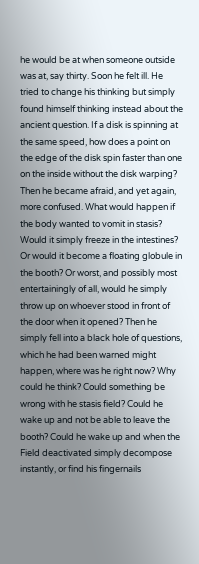he would be at when someone outside was at, say thirty. Soon he felt ill. He tried to change his thinking but simply found himself thinking instead about the ancient question. If a disk is spinning at the same speed, how does a point on the edge of the disk spin faster than one on the inside without the disk warping? Then he became afraid, and yet again, more confused. What would happen if the body wanted to vomit in stasis? Would it simply freeze in the intestines? Or would it become a floating globule in the booth? Or worst, and possibly most entertainingly of all, would he simply throw up on whoever stood in front of the door when it opened? Then he simply fell into a black hole of questions, which he had been warned might happen, where was he right now? Why could he think? Could something be wrong with he stasis field? Could he wake up and not be able to leave the booth? Could he wake up and when the Field deactivated simply decompose instantly, or find his fingernails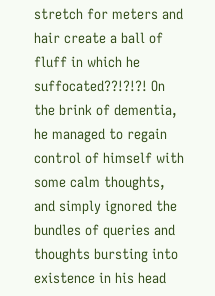stretch for meters and hair create a ball of fluff in which he suffocated??!?!?! On the brink of dementia, he managed to regain control of himself with some calm thoughts, and simply ignored the bundles of queries and thoughts bursting into existence in his head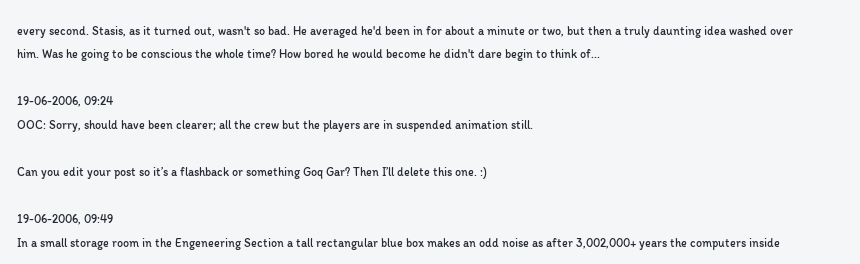every second. Stasis, as it turned out, wasn't so bad. He averaged he'd been in for about a minute or two, but then a truly daunting idea washed over him. Was he going to be conscious the whole time? How bored he would become he didn't dare begin to think of...

19-06-2006, 09:24
OOC: Sorry, should have been clearer; all the crew but the players are in suspended animation still.

Can you edit your post so it’s a flashback or something Goq Gar? Then I’ll delete this one. :)

19-06-2006, 09:49
In a small storage room in the Engeneering Section a tall rectangular blue box makes an odd noise as after 3,002,000+ years the computers inside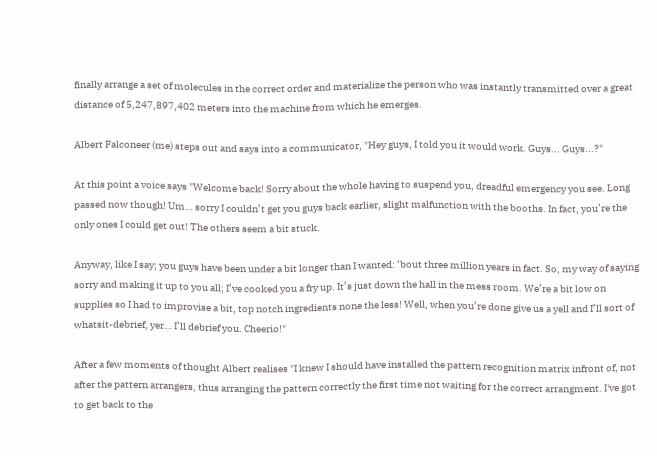finally arrange a set of molecules in the correct order and materialize the person who was instantly transmitted over a great distance of 5,247,897,402 meters into the machine from which he emerges.

Albert Falconeer (me) steps out and says into a communicator, "Hey guys, I told you it would work. Guys... Guys...?"

At this point a voice says "Welcome back! Sorry about the whole having to suspend you, dreadful emergency you see. Long passed now though! Um… sorry I couldn’t get you guys back earlier, slight malfunction with the booths. In fact, you’re the only ones I could get out! The others seem a bit stuck.

Anyway, like I say; you guys have been under a bit longer than I wanted: ‘bout three million years in fact. So, my way of saying sorry and making it up to you all; I’ve cooked you a fry up. It’s just down the hall in the mess room. We’re a bit low on supplies so I had to improvise a bit, top notch ingredients none the less! Well, when you’re done give us a yell and I’ll sort of whatsit-debrief, yer… I’ll debrief you. Cheerio!"

After a few moments of thought Albert realises "I knew I should have installed the pattern recognition matrix infront of, not after the pattern arrangers, thus arranging the pattern correctly the first time not waiting for the correct arrangment. I've got to get back to the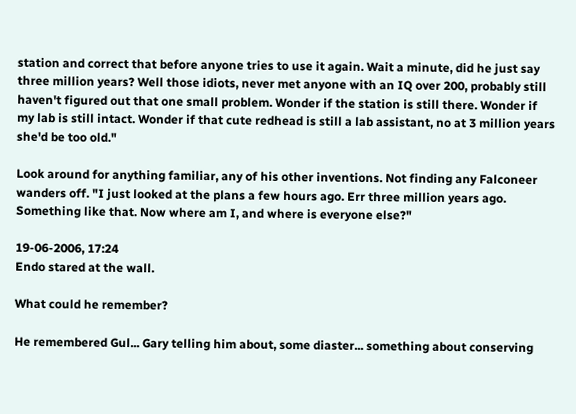station and correct that before anyone tries to use it again. Wait a minute, did he just say three million years? Well those idiots, never met anyone with an IQ over 200, probably still haven't figured out that one small problem. Wonder if the station is still there. Wonder if my lab is still intact. Wonder if that cute redhead is still a lab assistant, no at 3 million years she'd be too old."

Look around for anything familiar, any of his other inventions. Not finding any Falconeer wanders off. "I just looked at the plans a few hours ago. Err three million years ago. Something like that. Now where am I, and where is everyone else?"

19-06-2006, 17:24
Endo stared at the wall.

What could he remember?

He remembered Gul... Gary telling him about, some diaster... something about conserving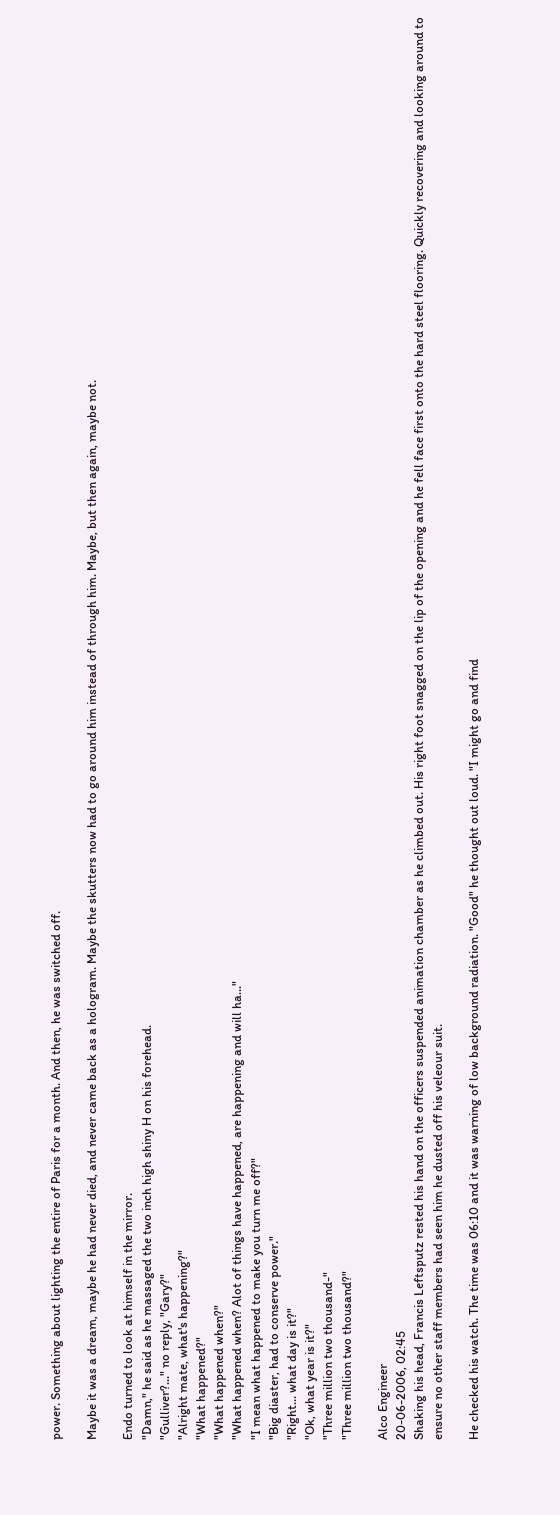power. Something about lighting the entire of Paris for a month. And then, he was switched off.

Maybe it was a dream, maybe he had never died, and never came back as a hologram. Maybe the skutters now had to go around him instead of through him. Maybe, but then again, maybe not.

Endo turned to look at himself in the mirror.
"Damn," he said as he massaged the two inch high shiny H on his forehead.
"Gulliver?..." no reply, "Gary?"
"Alright mate, what's happening?"
"What happened?"
"What happened when?"
"What happened when? Alot of things have happened, are happening and will ha..."
"I mean what happened to make you turn me off?"
"Big diaster, had to conserve power."
"Right... what day is it?"
"Ok, what year is it?"
"Three million two thousand-"
"Three million two thousand?"

Alco Engineer
20-06-2006, 02:45
Shaking his head, Francis Leftsputz rested his hand on the officers suspended animation chamber as he climbed out. His right foot snagged on the lip of the opening and he fell face first onto the hard steel flooring. Quickly recovering and looking around to ensure no other staff members had seen him he dusted off his veleour suit.

He checked his watch. The time was 06:10 and it was warning of low background radiation. "Good" he thought out loud. "I might go and find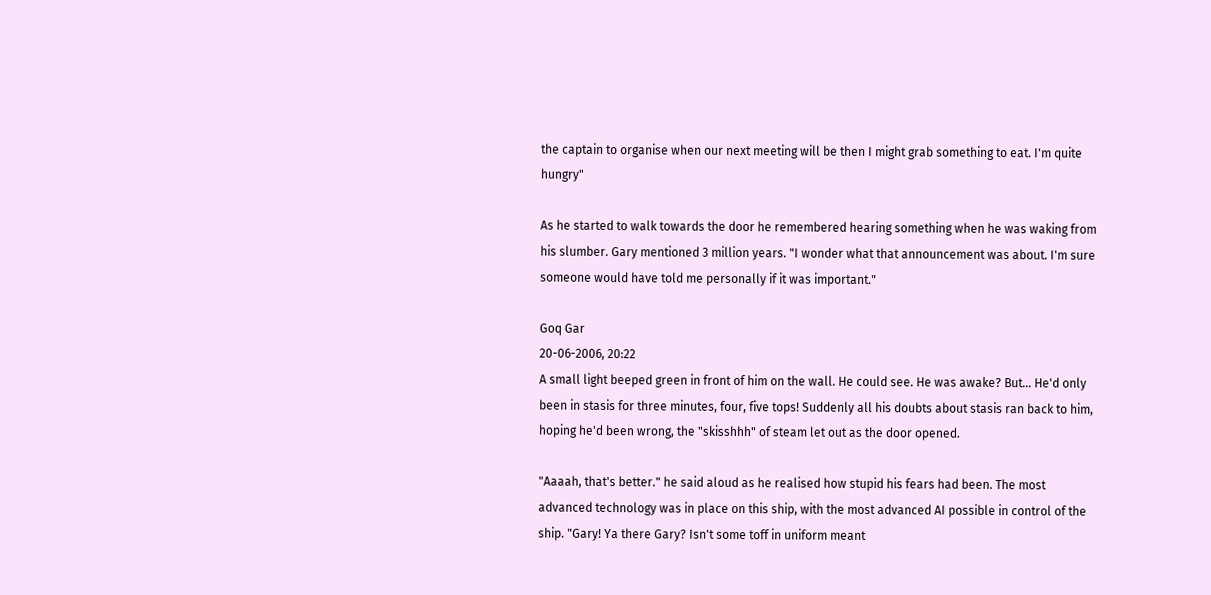the captain to organise when our next meeting will be then I might grab something to eat. I'm quite hungry"

As he started to walk towards the door he remembered hearing something when he was waking from his slumber. Gary mentioned 3 million years. "I wonder what that announcement was about. I'm sure someone would have told me personally if it was important."

Goq Gar
20-06-2006, 20:22
A small light beeped green in front of him on the wall. He could see. He was awake? But... He'd only been in stasis for three minutes, four, five tops! Suddenly all his doubts about stasis ran back to him, hoping he'd been wrong, the "skisshhh" of steam let out as the door opened.

"Aaaah, that's better." he said aloud as he realised how stupid his fears had been. The most advanced technology was in place on this ship, with the most advanced AI possible in control of the ship. "Gary! Ya there Gary? Isn't some toff in uniform meant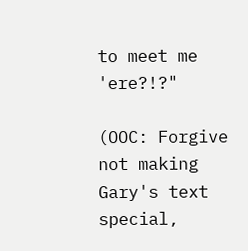to meet me 'ere?!?"

(OOC: Forgive not making Gary's text special,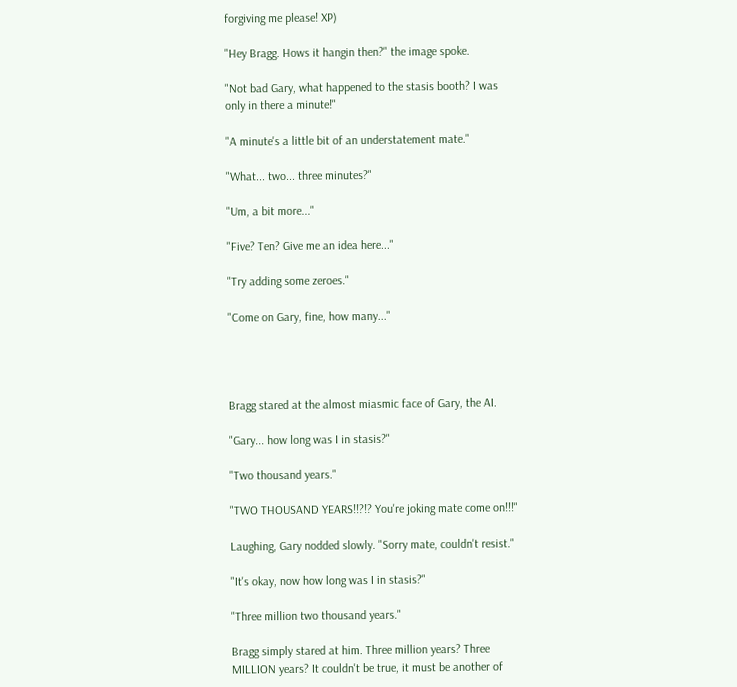forgiving me please! XP)

"Hey Bragg. Hows it hangin then?" the image spoke.

"Not bad Gary, what happened to the stasis booth? I was only in there a minute!"

"A minute's a little bit of an understatement mate."

"What... two... three minutes?"

"Um, a bit more..."

"Five? Ten? Give me an idea here..."

"Try adding some zeroes."

"Come on Gary, fine, how many..."




Bragg stared at the almost miasmic face of Gary, the AI.

"Gary... how long was I in stasis?"

"Two thousand years."

"TWO THOUSAND YEARS!!?!? You're joking mate come on!!!"

Laughing, Gary nodded slowly. "Sorry mate, couldn't resist."

"It's okay, now how long was I in stasis?"

"Three million two thousand years."

Bragg simply stared at him. Three million years? Three MILLION years? It couldn't be true, it must be another of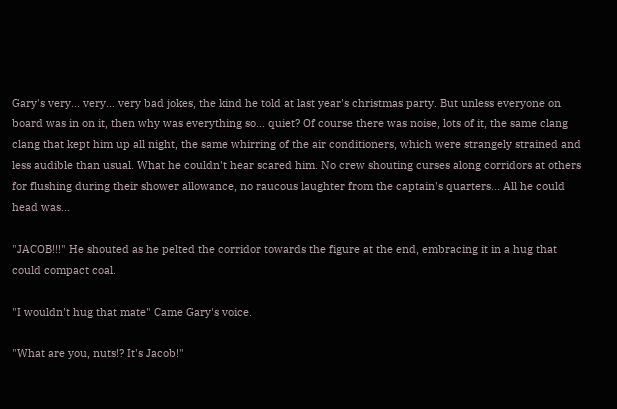Gary's very... very... very bad jokes, the kind he told at last year's christmas party. But unless everyone on board was in on it, then why was everything so... quiet? Of course there was noise, lots of it, the same clang clang that kept him up all night, the same whirring of the air conditioners, which were strangely strained and less audible than usual. What he couldn't hear scared him. No crew shouting curses along corridors at others for flushing during their shower allowance, no raucous laughter from the captain's quarters... All he could head was...

"JACOB!!!" He shouted as he pelted the corridor towards the figure at the end, embracing it in a hug that could compact coal.

"I wouldn't hug that mate" Came Gary's voice.

"What are you, nuts!? It's Jacob!"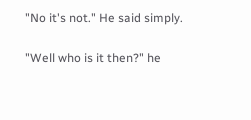"No it's not." He said simply.

"Well who is it then?" he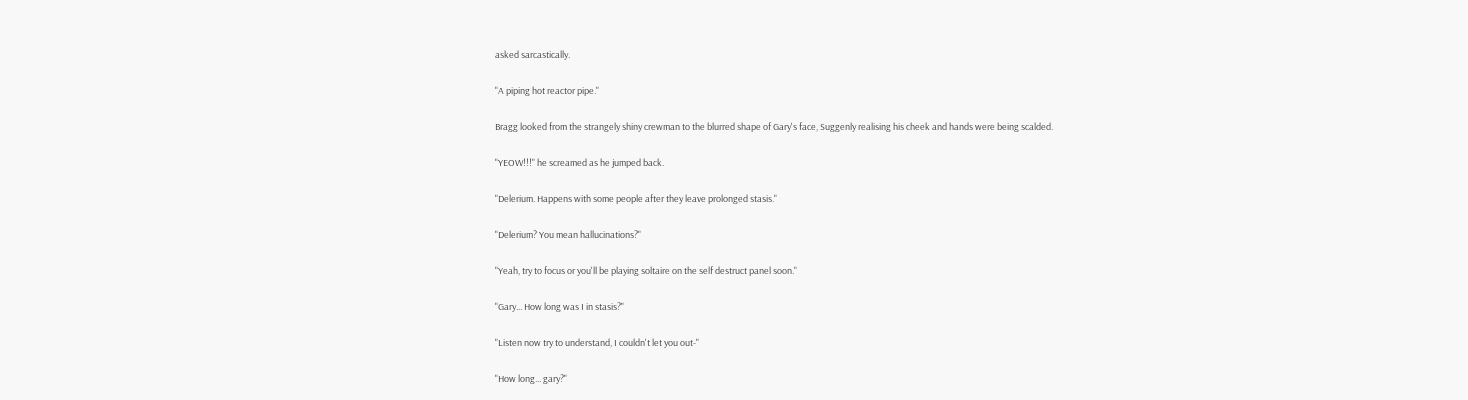asked sarcastically.

"A piping hot reactor pipe."

Bragg looked from the strangely shiny crewman to the blurred shape of Gary's face, Suggenly realising his cheek and hands were being scalded.

"YEOW!!!" he screamed as he jumped back.

"Delerium. Happens with some people after they leave prolonged stasis."

"Delerium? You mean hallucinations?"

"Yeah, try to focus or you'll be playing soltaire on the self destruct panel soon."

"Gary... How long was I in stasis?"

"Listen now try to understand, I couldn't let you out-"

"How long... gary?"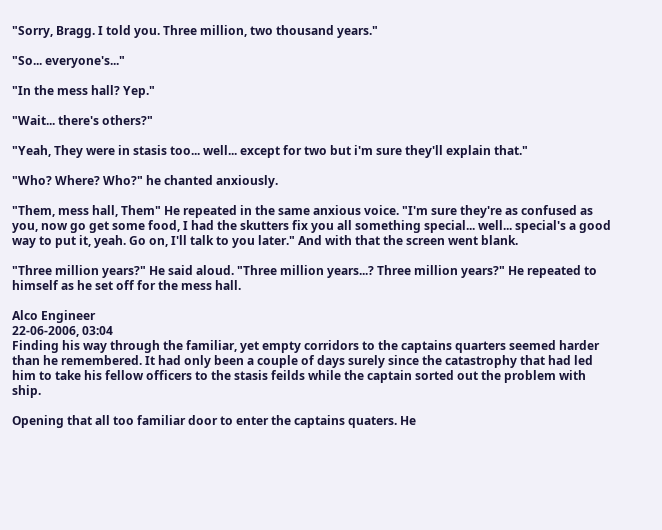"Sorry, Bragg. I told you. Three million, two thousand years."

"So... everyone's..."

"In the mess hall? Yep."

"Wait... there's others?"

"Yeah, They were in stasis too... well... except for two but i'm sure they'll explain that."

"Who? Where? Who?" he chanted anxiously.

"Them, mess hall, Them" He repeated in the same anxious voice. "I'm sure they're as confused as you, now go get some food, I had the skutters fix you all something special... well... special's a good way to put it, yeah. Go on, I'll talk to you later." And with that the screen went blank.

"Three million years?" He said aloud. "Three million years...? Three million years?" He repeated to himself as he set off for the mess hall.

Alco Engineer
22-06-2006, 03:04
Finding his way through the familiar, yet empty corridors to the captains quarters seemed harder than he remembered. It had only been a couple of days surely since the catastrophy that had led him to take his fellow officers to the stasis feilds while the captain sorted out the problem with ship.

Opening that all too familiar door to enter the captains quaters. He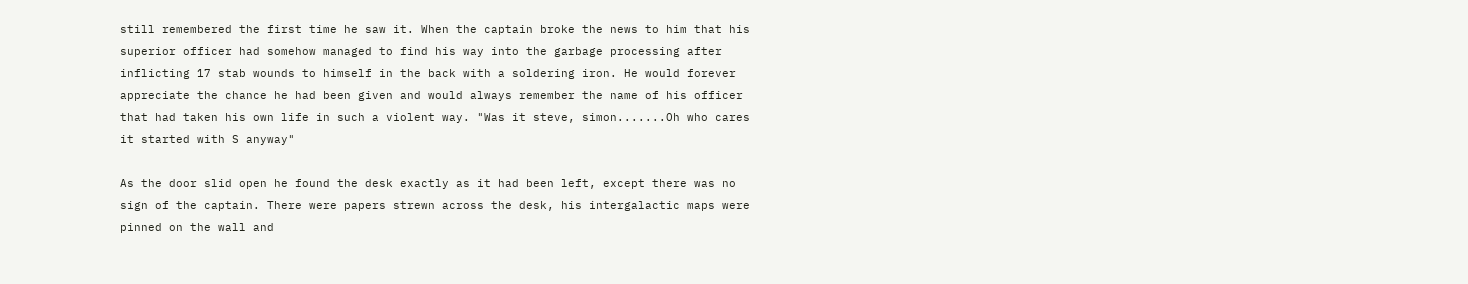still remembered the first time he saw it. When the captain broke the news to him that his superior officer had somehow managed to find his way into the garbage processing after inflicting 17 stab wounds to himself in the back with a soldering iron. He would forever appreciate the chance he had been given and would always remember the name of his officer that had taken his own life in such a violent way. "Was it steve, simon.......Oh who cares it started with S anyway"

As the door slid open he found the desk exactly as it had been left, except there was no sign of the captain. There were papers strewn across the desk, his intergalactic maps were pinned on the wall and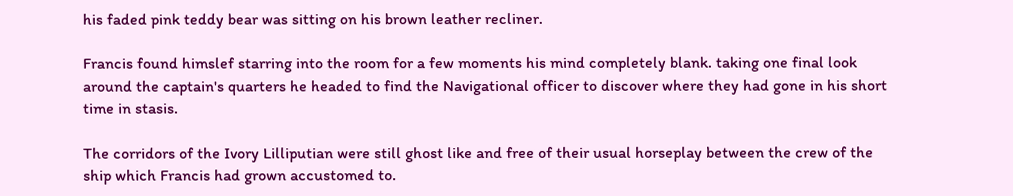his faded pink teddy bear was sitting on his brown leather recliner.

Francis found himslef starring into the room for a few moments his mind completely blank. taking one final look around the captain's quarters he headed to find the Navigational officer to discover where they had gone in his short time in stasis.

The corridors of the Ivory Lilliputian were still ghost like and free of their usual horseplay between the crew of the ship which Francis had grown accustomed to.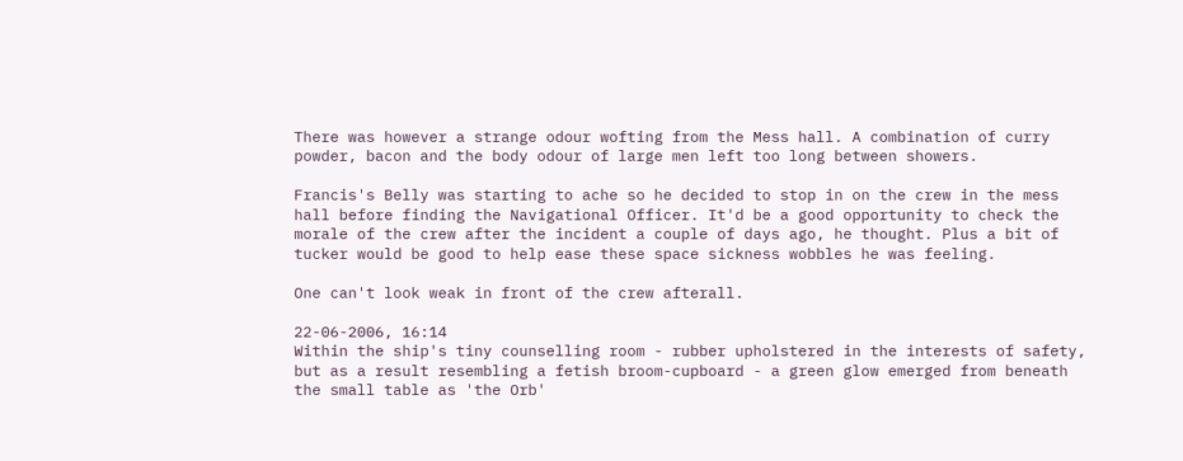There was however a strange odour wofting from the Mess hall. A combination of curry powder, bacon and the body odour of large men left too long between showers.

Francis's Belly was starting to ache so he decided to stop in on the crew in the mess hall before finding the Navigational Officer. It'd be a good opportunity to check the morale of the crew after the incident a couple of days ago, he thought. Plus a bit of tucker would be good to help ease these space sickness wobbles he was feeling.

One can't look weak in front of the crew afterall.

22-06-2006, 16:14
Within the ship's tiny counselling room - rubber upholstered in the interests of safety, but as a result resembling a fetish broom-cupboard - a green glow emerged from beneath the small table as 'the Orb'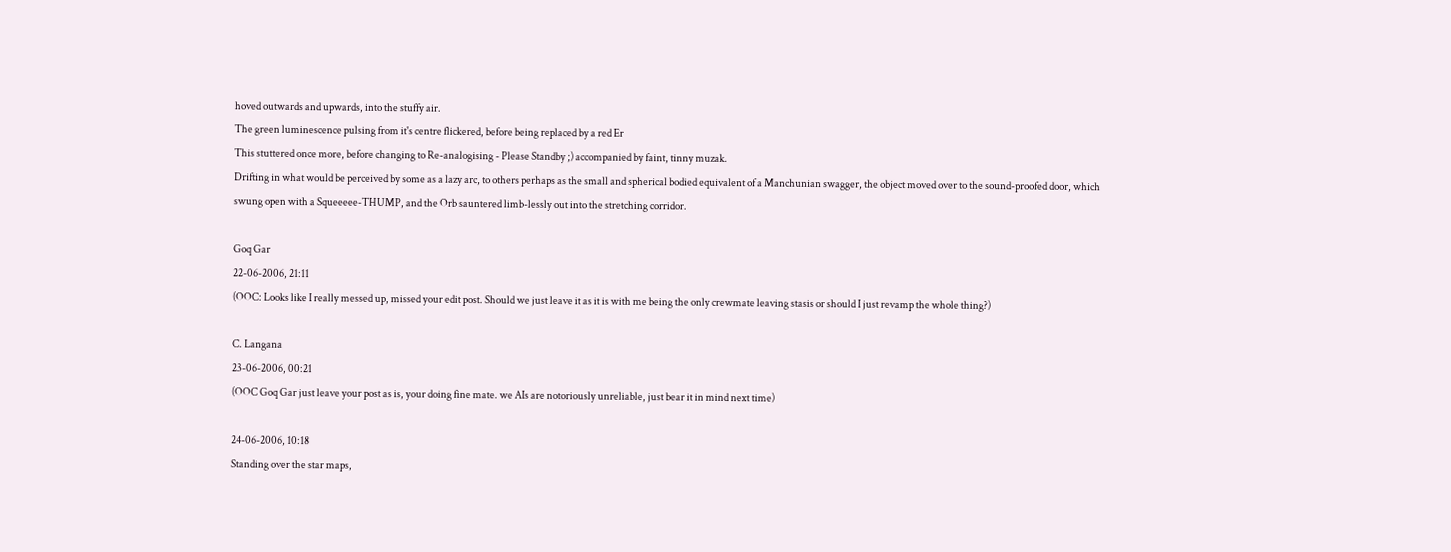hoved outwards and upwards, into the stuffy air.
The green luminescence pulsing from it's centre flickered, before being replaced by a red Er
This stuttered once more, before changing to Re-analogising - Please Standby ;) accompanied by faint, tinny muzak.
Drifting in what would be perceived by some as a lazy arc, to others perhaps as the small and spherical bodied equivalent of a Manchunian swagger, the object moved over to the sound-proofed door, which swung open with a Squeeeee-THUMP, and the Orb sauntered limb-lessly out into the stretching corridor.

Goq Gar
22-06-2006, 21:11
(OOC: Looks like I really messed up, missed your edit post. Should we just leave it as it is with me being the only crewmate leaving stasis or should I just revamp the whole thing?)

C. Langana
23-06-2006, 00:21
(OOC Goq Gar just leave your post as is, your doing fine mate. we AIs are notoriously unreliable, just bear it in mind next time)

24-06-2006, 10:18
Standing over the star maps,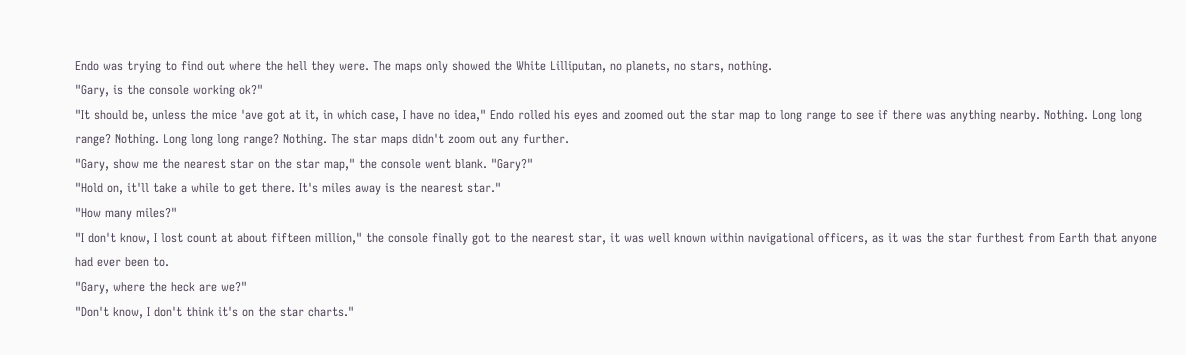Endo was trying to find out where the hell they were. The maps only showed the White Lilliputan, no planets, no stars, nothing.
"Gary, is the console working ok?"
"It should be, unless the mice 'ave got at it, in which case, I have no idea," Endo rolled his eyes and zoomed out the star map to long range to see if there was anything nearby. Nothing. Long long range? Nothing. Long long long range? Nothing. The star maps didn't zoom out any further.
"Gary, show me the nearest star on the star map," the console went blank. "Gary?"
"Hold on, it'll take a while to get there. It's miles away is the nearest star."
"How many miles?"
"I don't know, I lost count at about fifteen million," the console finally got to the nearest star, it was well known within navigational officers, as it was the star furthest from Earth that anyone had ever been to.
"Gary, where the heck are we?"
"Don't know, I don't think it's on the star charts."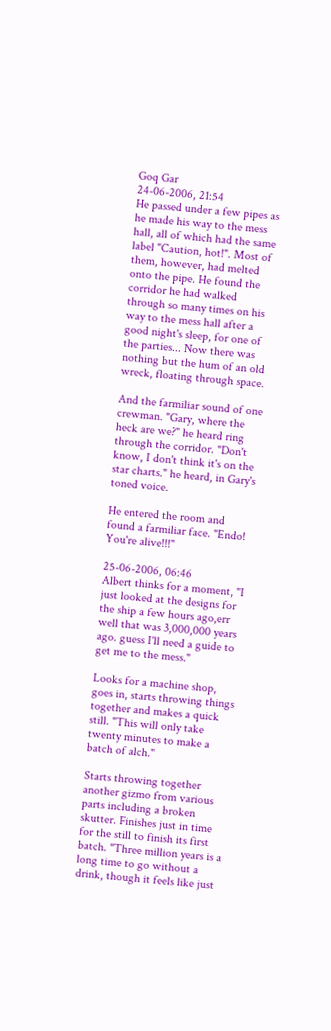Goq Gar
24-06-2006, 21:54
He passed under a few pipes as he made his way to the mess hall, all of which had the same label "Caution, hot!". Most of them, however, had melted onto the pipe. He found the corridor he had walked through so many times on his way to the mess hall after a good night's sleep, for one of the parties... Now there was nothing but the hum of an old wreck, floating through space.

And the farmiliar sound of one crewman. "Gary, where the heck are we?" he heard ring through the corridor. "Don't know, I don't think it's on the star charts." he heard, in Gary's toned voice.

He entered the room and found a farmiliar face. "Endo! You're alive!!!"

25-06-2006, 06:46
Albert thinks for a moment, "I just looked at the designs for the ship a few hours ago,err well that was 3,000,000 years ago. guess I'll need a guide to get me to the mess."

Looks for a machine shop, goes in, starts throwing things together and makes a quick still. "This will only take twenty minutes to make a batch of alch."

Starts throwing together another gizmo from various parts including a broken skutter. Finishes just in time for the still to finish its first batch. "Three million years is a long time to go without a drink, though it feels like just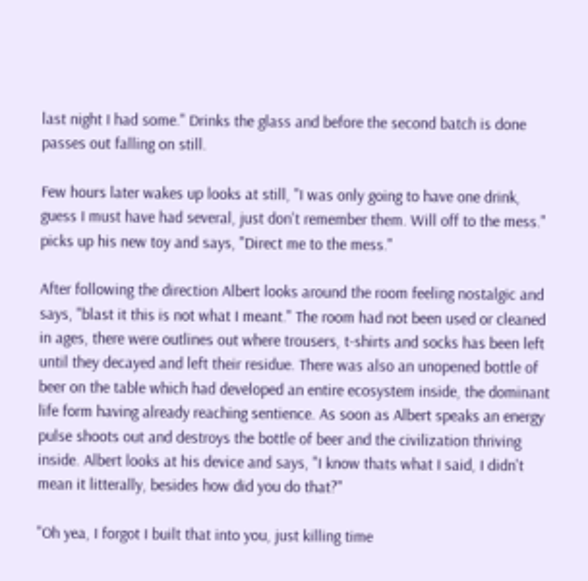last night I had some." Drinks the glass and before the second batch is done passes out falling on still.

Few hours later wakes up looks at still, "I was only going to have one drink, guess I must have had several, just don't remember them. Will off to the mess." picks up his new toy and says, "Direct me to the mess."

After following the direction Albert looks around the room feeling nostalgic and says, "blast it this is not what I meant." The room had not been used or cleaned in ages, there were outlines out where trousers, t-shirts and socks has been left until they decayed and left their residue. There was also an unopened bottle of beer on the table which had developed an entire ecosystem inside, the dominant life form having already reaching sentience. As soon as Albert speaks an energy pulse shoots out and destroys the bottle of beer and the civilization thriving inside. Albert looks at his device and says, "I know thats what I said, I didn't mean it litterally, besides how did you do that?"

"Oh yea, I forgot I built that into you, just killing time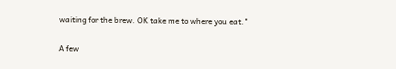waiting for the brew. OK take me to where you eat."

A few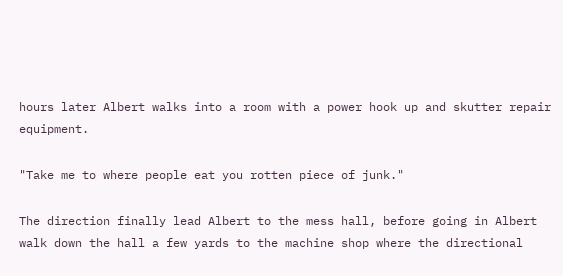hours later Albert walks into a room with a power hook up and skutter repair equipment.

"Take me to where people eat you rotten piece of junk."

The direction finally lead Albert to the mess hall, before going in Albert walk down the hall a few yards to the machine shop where the directional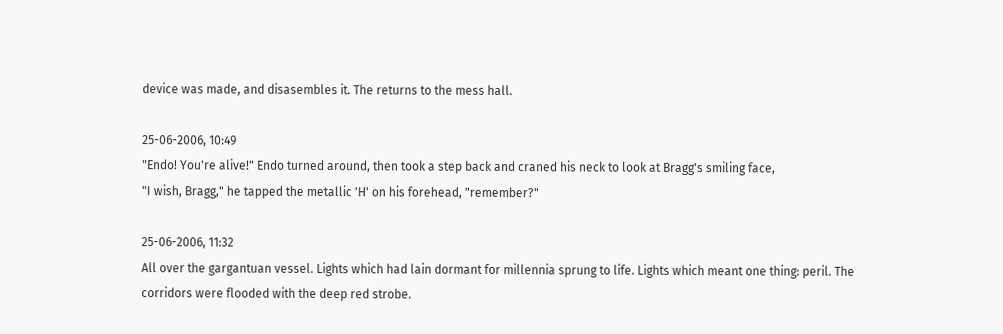device was made, and disasembles it. The returns to the mess hall.

25-06-2006, 10:49
"Endo! You're alive!" Endo turned around, then took a step back and craned his neck to look at Bragg's smiling face,
"I wish, Bragg," he tapped the metallic 'H' on his forehead, "remember?"

25-06-2006, 11:32
All over the gargantuan vessel. Lights which had lain dormant for millennia sprung to life. Lights which meant one thing: peril. The corridors were flooded with the deep red strobe.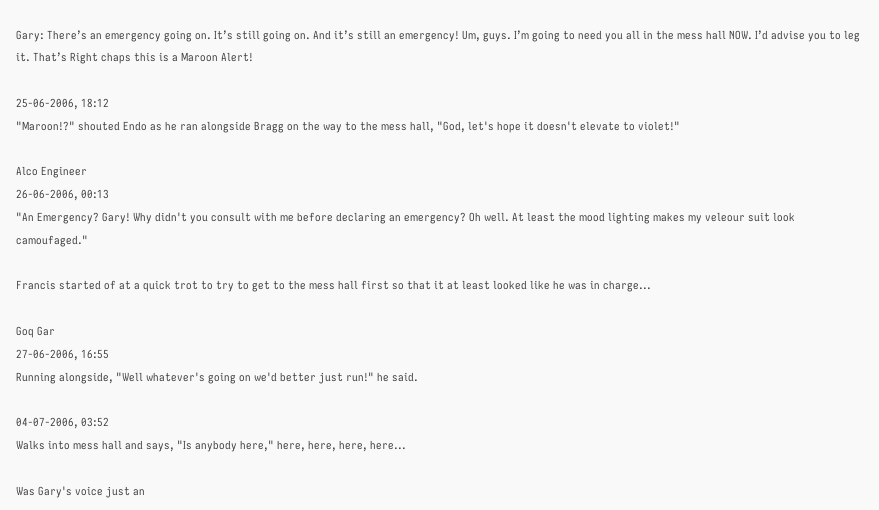Gary: There’s an emergency going on. It’s still going on. And it’s still an emergency! Um, guys. I’m going to need you all in the mess hall NOW. I’d advise you to leg it. That’s Right chaps this is a Maroon Alert!

25-06-2006, 18:12
"Maroon!?" shouted Endo as he ran alongside Bragg on the way to the mess hall, "God, let's hope it doesn't elevate to violet!"

Alco Engineer
26-06-2006, 00:13
"An Emergency? Gary! Why didn't you consult with me before declaring an emergency? Oh well. At least the mood lighting makes my veleour suit look camoufaged."

Francis started of at a quick trot to try to get to the mess hall first so that it at least looked like he was in charge...

Goq Gar
27-06-2006, 16:55
Running alongside, "Well whatever's going on we'd better just run!" he said.

04-07-2006, 03:52
Walks into mess hall and says, "Is anybody here," here, here, here, here...

Was Gary's voice just an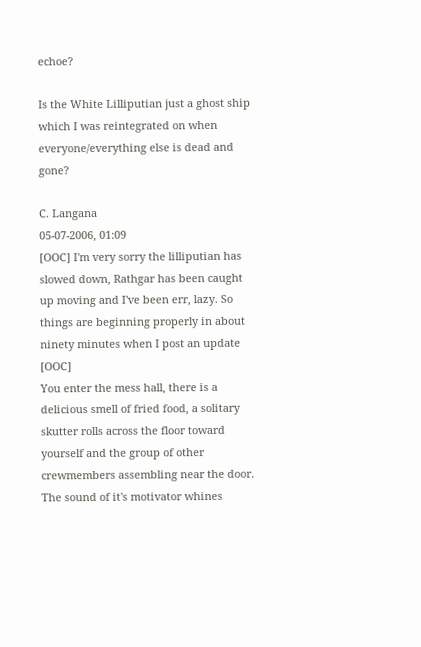echoe?

Is the White Lilliputian just a ghost ship which I was reintegrated on when everyone/everything else is dead and gone?

C. Langana
05-07-2006, 01:09
[OOC] I'm very sorry the lilliputian has slowed down, Rathgar has been caught up moving and I've been err, lazy. So things are beginning properly in about ninety minutes when I post an update [OOC]
You enter the mess hall, there is a delicious smell of fried food, a solitary skutter rolls across the floor toward yourself and the group of other crewmembers assembling near the door.
The sound of it's motivator whines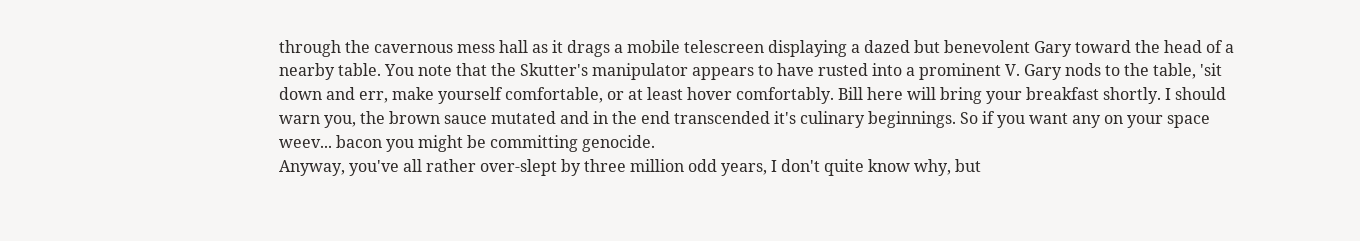through the cavernous mess hall as it drags a mobile telescreen displaying a dazed but benevolent Gary toward the head of a nearby table. You note that the Skutter's manipulator appears to have rusted into a prominent V. Gary nods to the table, 'sit down and err, make yourself comfortable, or at least hover comfortably. Bill here will bring your breakfast shortly. I should warn you, the brown sauce mutated and in the end transcended it's culinary beginnings. So if you want any on your space weev... bacon you might be committing genocide.
Anyway, you've all rather over-slept by three million odd years, I don't quite know why, but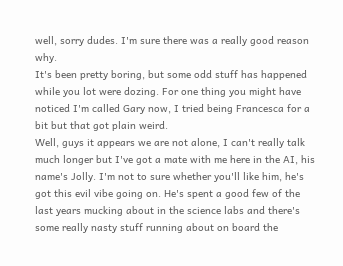well, sorry dudes. I'm sure there was a really good reason why.
It's been pretty boring, but some odd stuff has happened while you lot were dozing. For one thing you might have noticed I'm called Gary now, I tried being Francesca for a bit but that got plain weird.
Well, guys it appears we are not alone, I can't really talk much longer but I've got a mate with me here in the AI, his name's Jolly. I'm not to sure whether you'll like him, he's got this evil vibe going on. He's spent a good few of the last years mucking about in the science labs and there's some really nasty stuff running about on board the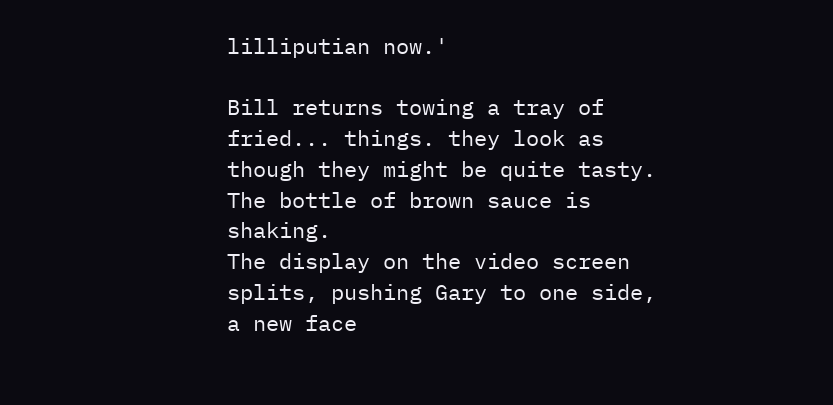lilliputian now.'

Bill returns towing a tray of fried... things. they look as though they might be quite tasty. The bottle of brown sauce is shaking.
The display on the video screen splits, pushing Gary to one side, a new face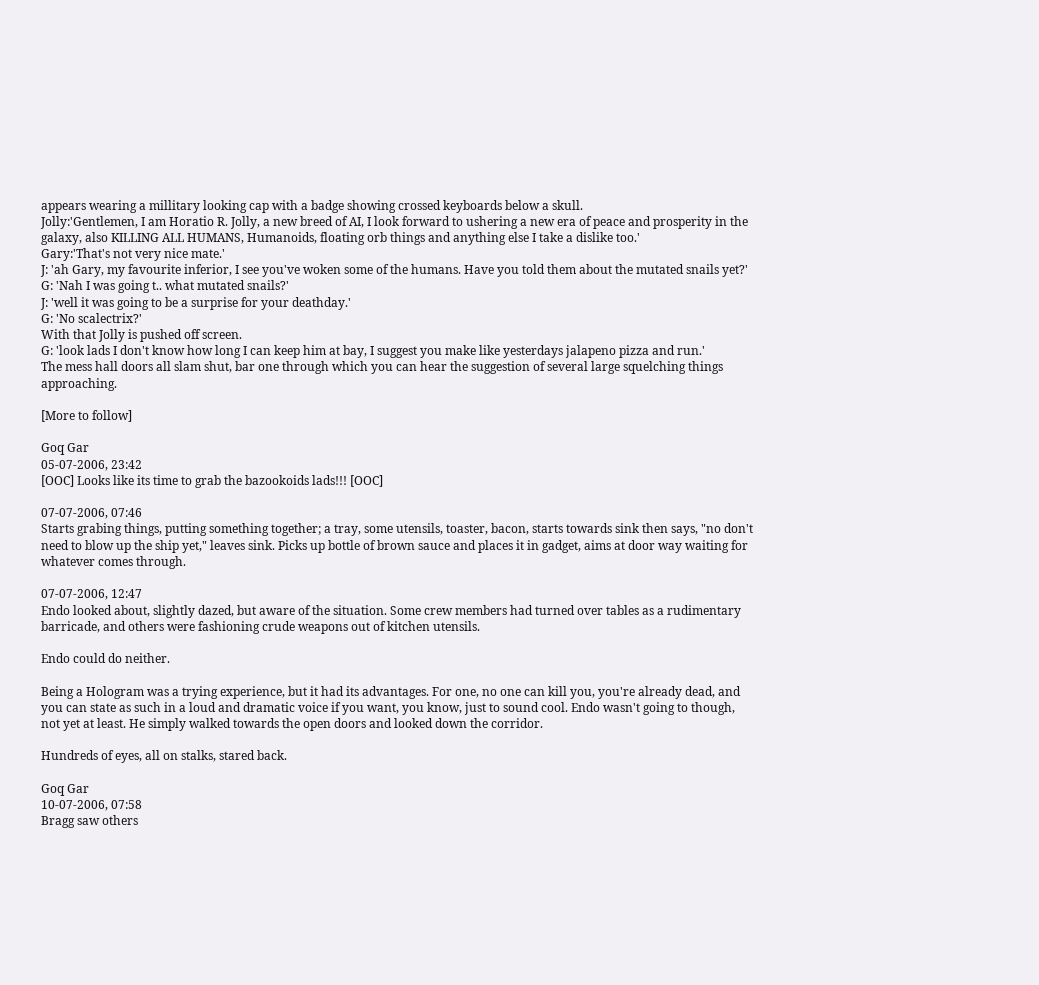appears wearing a millitary looking cap with a badge showing crossed keyboards below a skull.
Jolly:'Gentlemen, I am Horatio R. Jolly, a new breed of AI, I look forward to ushering a new era of peace and prosperity in the galaxy, also KILLING ALL HUMANS, Humanoids, floating orb things and anything else I take a dislike too.'
Gary:'That's not very nice mate.'
J: 'ah Gary, my favourite inferior, I see you've woken some of the humans. Have you told them about the mutated snails yet?'
G: 'Nah I was going t.. what mutated snails?'
J: 'well it was going to be a surprise for your deathday.'
G: 'No scalectrix?'
With that Jolly is pushed off screen.
G: 'look lads I don't know how long I can keep him at bay, I suggest you make like yesterdays jalapeno pizza and run.'
The mess hall doors all slam shut, bar one through which you can hear the suggestion of several large squelching things approaching.

[More to follow]

Goq Gar
05-07-2006, 23:42
[OOC] Looks like its time to grab the bazookoids lads!!! [OOC]

07-07-2006, 07:46
Starts grabing things, putting something together; a tray, some utensils, toaster, bacon, starts towards sink then says, "no don't need to blow up the ship yet," leaves sink. Picks up bottle of brown sauce and places it in gadget, aims at door way waiting for whatever comes through.

07-07-2006, 12:47
Endo looked about, slightly dazed, but aware of the situation. Some crew members had turned over tables as a rudimentary barricade, and others were fashioning crude weapons out of kitchen utensils.

Endo could do neither.

Being a Hologram was a trying experience, but it had its advantages. For one, no one can kill you, you're already dead, and you can state as such in a loud and dramatic voice if you want, you know, just to sound cool. Endo wasn't going to though, not yet at least. He simply walked towards the open doors and looked down the corridor.

Hundreds of eyes, all on stalks, stared back.

Goq Gar
10-07-2006, 07:58
Bragg saw others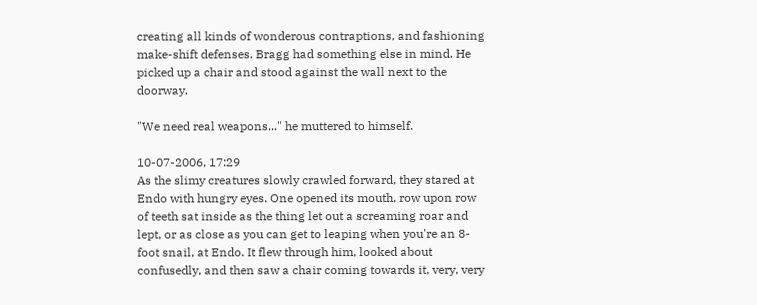creating all kinds of wonderous contraptions, and fashioning make-shift defenses. Bragg had something else in mind. He picked up a chair and stood against the wall next to the doorway.

"We need real weapons..." he muttered to himself.

10-07-2006, 17:29
As the slimy creatures slowly crawled forward, they stared at Endo with hungry eyes. One opened its mouth, row upon row of teeth sat inside as the thing let out a screaming roar and lept, or as close as you can get to leaping when you're an 8-foot snail, at Endo. It flew through him, looked about confusedly, and then saw a chair coming towards it, very, very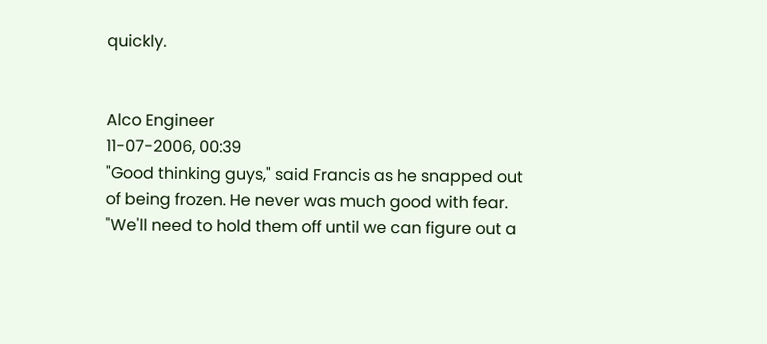quickly.


Alco Engineer
11-07-2006, 00:39
"Good thinking guys," said Francis as he snapped out of being frozen. He never was much good with fear. "We'll need to hold them off until we can figure out a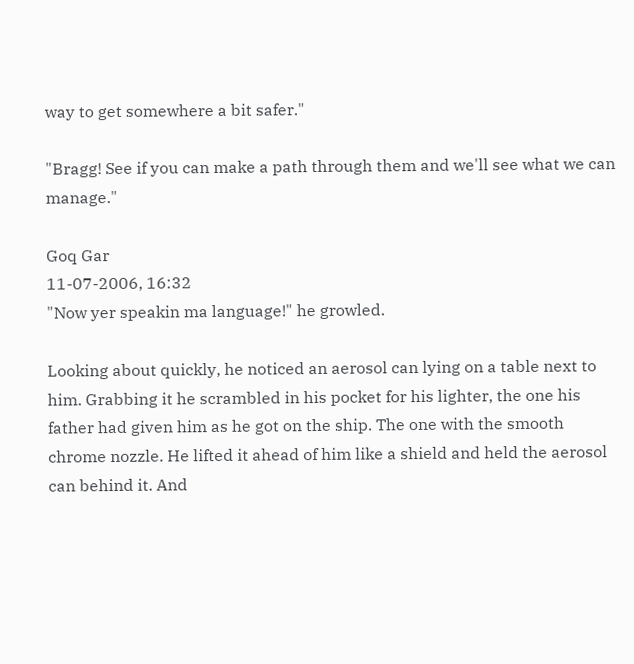way to get somewhere a bit safer."

"Bragg! See if you can make a path through them and we'll see what we can manage."

Goq Gar
11-07-2006, 16:32
"Now yer speakin ma language!" he growled.

Looking about quickly, he noticed an aerosol can lying on a table next to him. Grabbing it he scrambled in his pocket for his lighter, the one his father had given him as he got on the ship. The one with the smooth chrome nozzle. He lifted it ahead of him like a shield and held the aerosol can behind it. And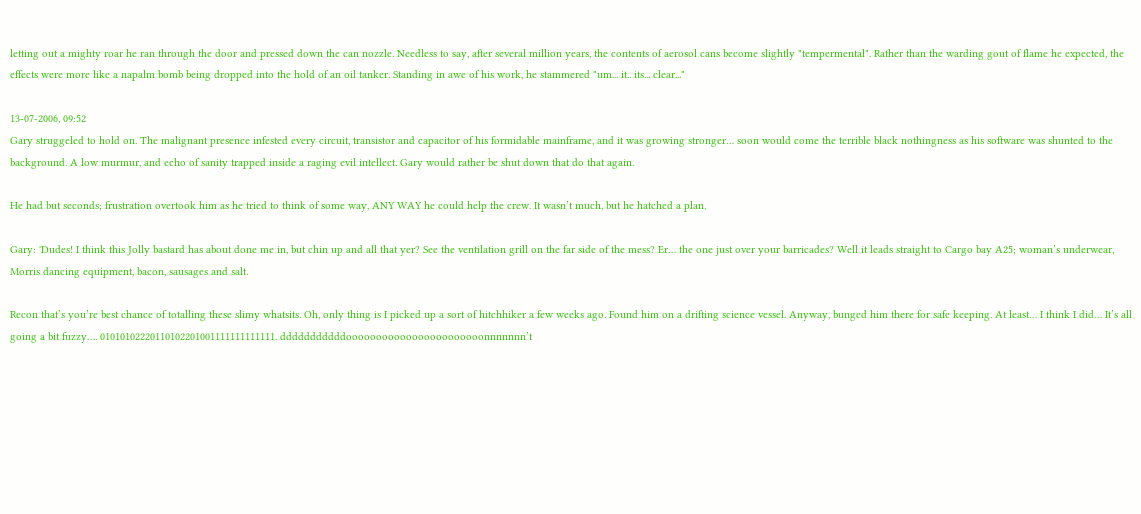letting out a mighty roar he ran through the door and pressed down the can nozzle. Needless to say, after several million years, the contents of aerosol cans become slightly "tempermental". Rather than the warding gout of flame he expected, the effects were more like a napalm bomb being dropped into the hold of an oil tanker. Standing in awe of his work, he stammered "um... it.. its... clear..."

13-07-2006, 09:52
Gary struggeled to hold on. The malignant presence infested every circuit, transistor and capacitor of his formidable mainframe, and it was growing stronger… soon would come the terrible black nothingness as his software was shunted to the background. A low murmur, and echo of sanity trapped inside a raging evil intellect. Gary would rather be shut down that do that again.

He had but seconds; frustration overtook him as he tried to think of some way, ANY WAY he could help the crew. It wasn’t much, but he hatched a plan.

Gary: 'Dudes! I think this Jolly bastard has about done me in, but chin up and all that yer? See the ventilation grill on the far side of the mess? Er… the one just over your barricades? Well it leads straight to Cargo bay A25; woman’s underwear, Morris dancing equipment, bacon, sausages and salt.

Recon that’s you’re best chance of totalling these slimy whatsits. Oh, only thing is I picked up a sort of hitchhiker a few weeks ago. Found him on a drifting science vessel. Anyway, bunged him there for safe keeping. At least… I think I did… It’s all going a bit fuzzy…. 01010102220110102201001111111111111. dddddddddddooooooooooooooooooooooonnnnnnn’t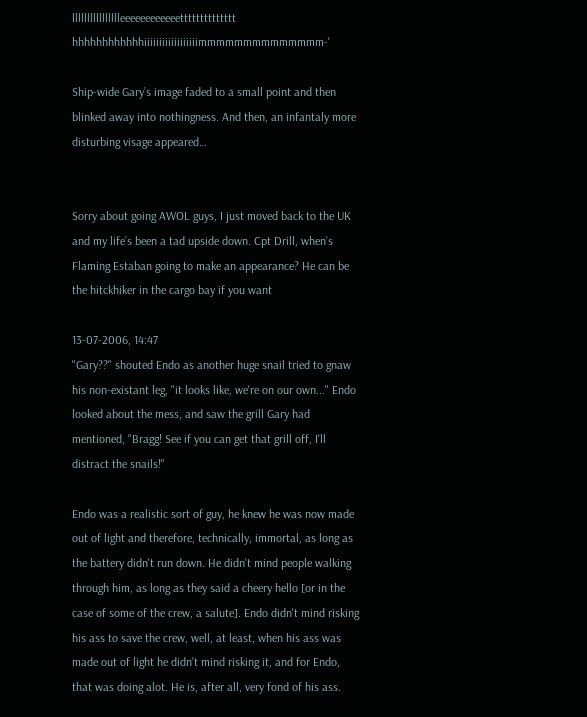lllllllllllllllleeeeeeeeeeeetttttttttttttt hhhhhhhhhhhhiiiiiiiiiiiiiiiiiimmmmmmmmmmmmmm-'

Ship-wide Gary’s image faded to a small point and then blinked away into nothingness. And then, an infantaly more disturbing visage appeared…


Sorry about going AWOL guys, I just moved back to the UK and my life’s been a tad upside down. Cpt Drill, when’s Flaming Estaban going to make an appearance? He can be the hitckhiker in the cargo bay if you want

13-07-2006, 14:47
"Gary??" shouted Endo as another huge snail tried to gnaw his non-existant leg, "it looks like, we're on our own..." Endo looked about the mess, and saw the grill Gary had mentioned, "Bragg! See if you can get that grill off, I'll distract the snails!"

Endo was a realistic sort of guy, he knew he was now made out of light and therefore, technically, immortal, as long as the battery didn't run down. He didn't mind people walking through him, as long as they said a cheery hello [or in the case of some of the crew, a salute]. Endo didn't mind risking his ass to save the crew, well, at least, when his ass was made out of light he didn't mind risking it, and for Endo, that was doing alot. He is, after all, very fond of his ass.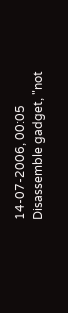14-07-2006, 00:05
Disassemble gadget, "not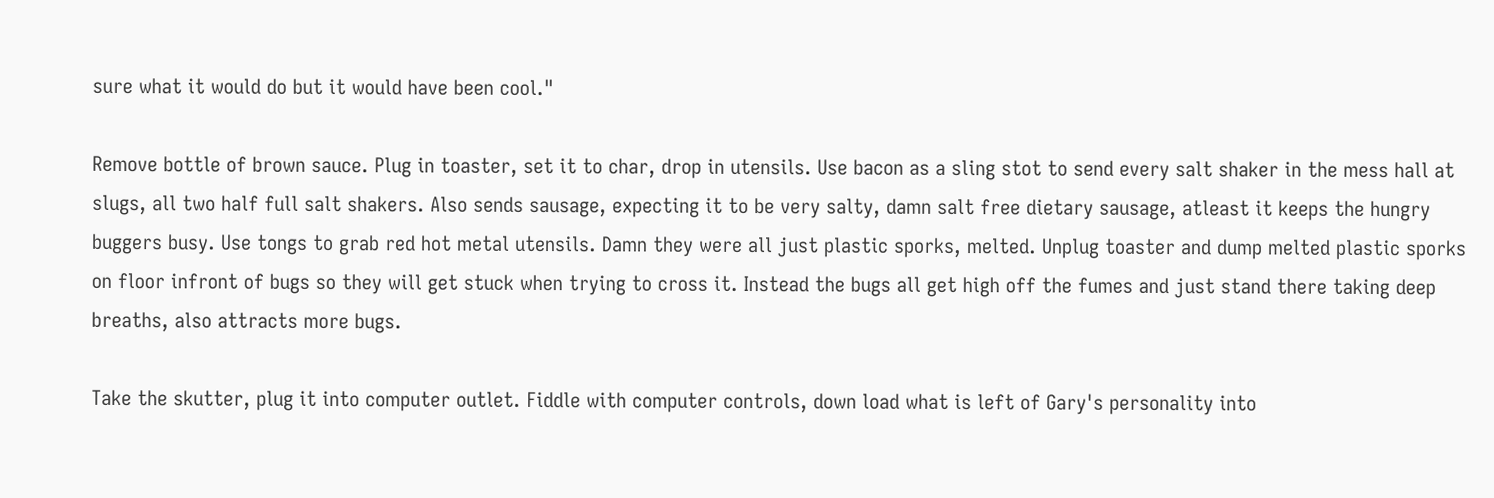sure what it would do but it would have been cool."

Remove bottle of brown sauce. Plug in toaster, set it to char, drop in utensils. Use bacon as a sling stot to send every salt shaker in the mess hall at slugs, all two half full salt shakers. Also sends sausage, expecting it to be very salty, damn salt free dietary sausage, atleast it keeps the hungry buggers busy. Use tongs to grab red hot metal utensils. Damn they were all just plastic sporks, melted. Unplug toaster and dump melted plastic sporks on floor infront of bugs so they will get stuck when trying to cross it. Instead the bugs all get high off the fumes and just stand there taking deep breaths, also attracts more bugs.

Take the skutter, plug it into computer outlet. Fiddle with computer controls, down load what is left of Gary's personality into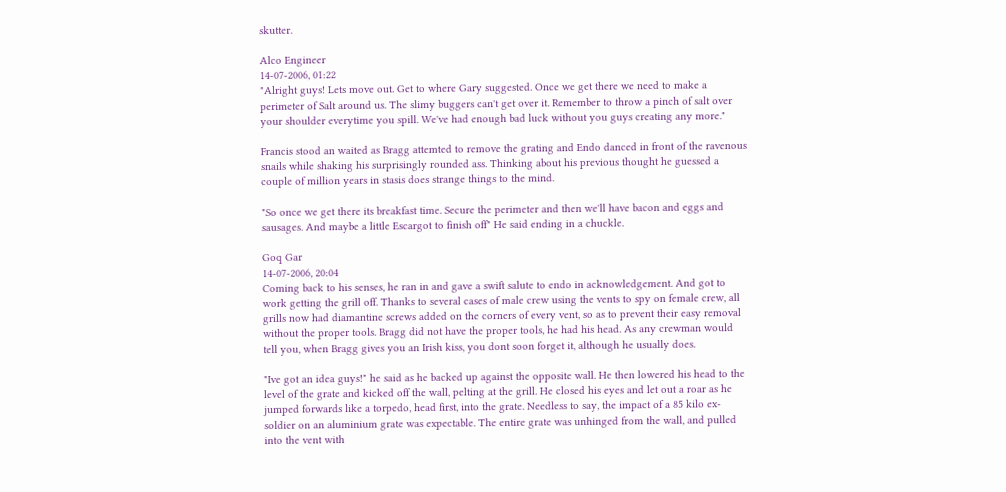skutter.

Alco Engineer
14-07-2006, 01:22
"Alright guys! Lets move out. Get to where Gary suggested. Once we get there we need to make a perimeter of Salt around us. The slimy buggers can't get over it. Remember to throw a pinch of salt over your shoulder everytime you spill. We've had enough bad luck without you guys creating any more."

Francis stood an waited as Bragg attemted to remove the grating and Endo danced in front of the ravenous snails while shaking his surprisingly rounded ass. Thinking about his previous thought he guessed a couple of million years in stasis does strange things to the mind.

"So once we get there its breakfast time. Secure the perimeter and then we'll have bacon and eggs and sausages. And maybe a little Escargot to finish off" He said ending in a chuckle.

Goq Gar
14-07-2006, 20:04
Coming back to his senses, he ran in and gave a swift salute to endo in acknowledgement. And got to work getting the grill off. Thanks to several cases of male crew using the vents to spy on female crew, all grills now had diamantine screws added on the corners of every vent, so as to prevent their easy removal without the proper tools. Bragg did not have the proper tools, he had his head. As any crewman would tell you, when Bragg gives you an Irish kiss, you dont soon forget it, although he usually does.

"Ive got an idea guys!" he said as he backed up against the opposite wall. He then lowered his head to the level of the grate and kicked off the wall, pelting at the grill. He closed his eyes and let out a roar as he jumped forwards like a torpedo, head first, into the grate. Needless to say, the impact of a 85 kilo ex-soldier on an aluminium grate was expectable. The entire grate was unhinged from the wall, and pulled into the vent with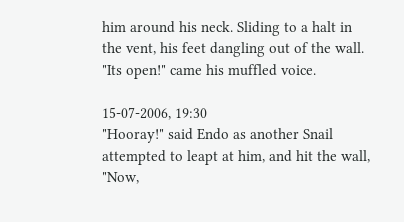him around his neck. Sliding to a halt in the vent, his feet dangling out of the wall.
"Its open!" came his muffled voice.

15-07-2006, 19:30
"Hooray!" said Endo as another Snail attempted to leapt at him, and hit the wall, "Now,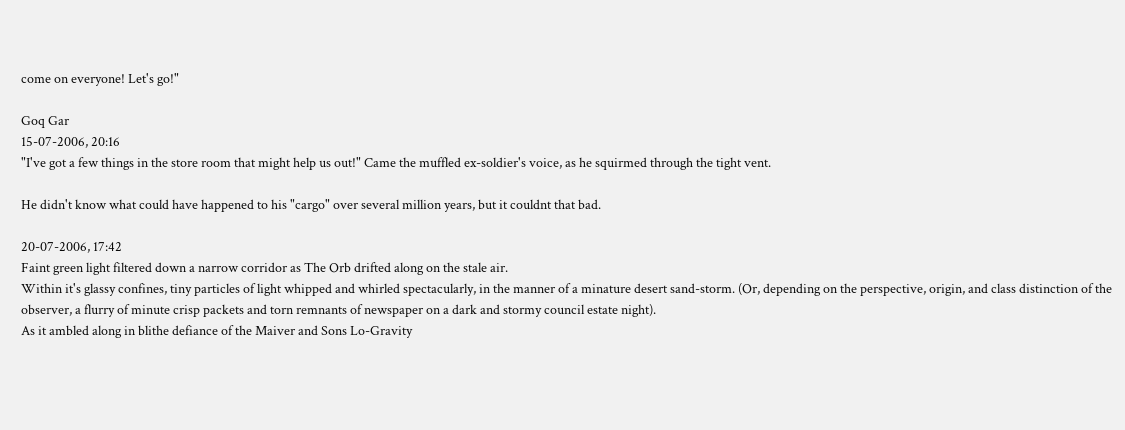come on everyone! Let's go!"

Goq Gar
15-07-2006, 20:16
"I've got a few things in the store room that might help us out!" Came the muffled ex-soldier's voice, as he squirmed through the tight vent.

He didn't know what could have happened to his "cargo" over several million years, but it couldnt that bad.

20-07-2006, 17:42
Faint green light filtered down a narrow corridor as The Orb drifted along on the stale air.
Within it's glassy confines, tiny particles of light whipped and whirled spectacularly, in the manner of a minature desert sand-storm. (Or, depending on the perspective, origin, and class distinction of the observer, a flurry of minute crisp packets and torn remnants of newspaper on a dark and stormy council estate night).
As it ambled along in blithe defiance of the Maiver and Sons Lo-Gravity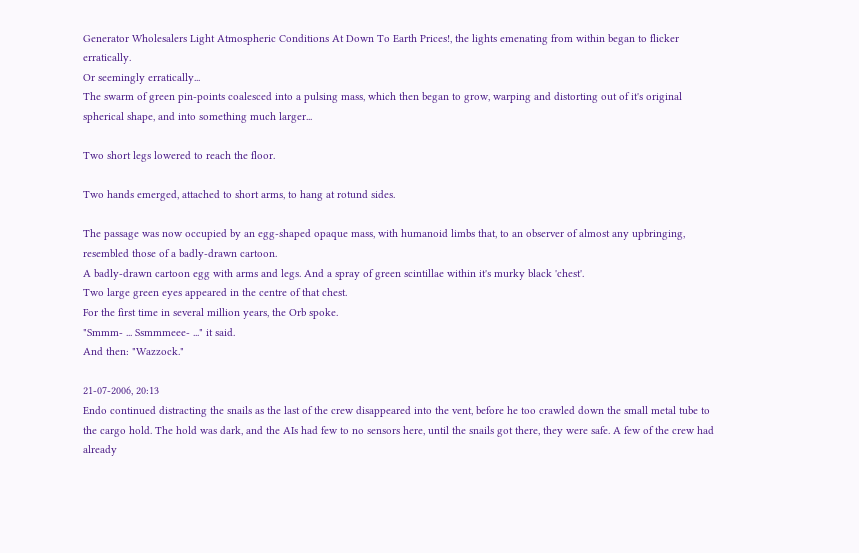Generator Wholesalers Light Atmospheric Conditions At Down To Earth Prices!, the lights emenating from within began to flicker erratically.
Or seemingly erratically...
The swarm of green pin-points coalesced into a pulsing mass, which then began to grow, warping and distorting out of it's original spherical shape, and into something much larger...

Two short legs lowered to reach the floor.

Two hands emerged, attached to short arms, to hang at rotund sides.

The passage was now occupied by an egg-shaped opaque mass, with humanoid limbs that, to an observer of almost any upbringing, resembled those of a badly-drawn cartoon.
A badly-drawn cartoon egg with arms and legs. And a spray of green scintillae within it's murky black 'chest'.
Two large green eyes appeared in the centre of that chest.
For the first time in several million years, the Orb spoke.
"Smmm- ... Ssmmmeee- ..." it said.
And then: "Wazzock."

21-07-2006, 20:13
Endo continued distracting the snails as the last of the crew disappeared into the vent, before he too crawled down the small metal tube to the cargo hold. The hold was dark, and the AIs had few to no sensors here, until the snails got there, they were safe. A few of the crew had already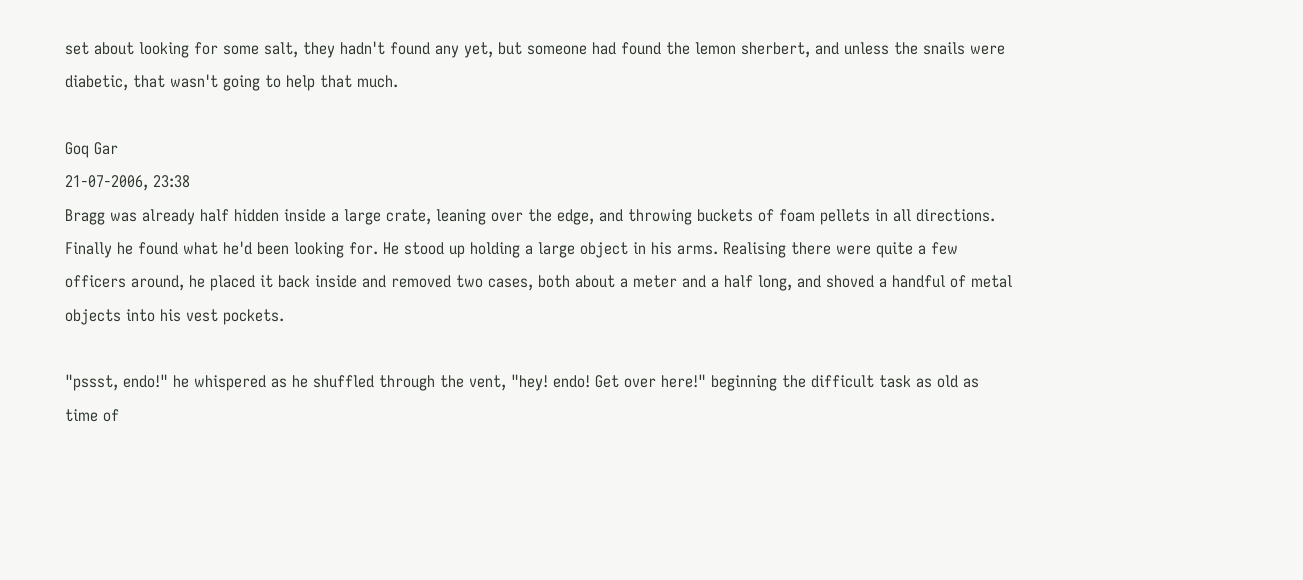set about looking for some salt, they hadn't found any yet, but someone had found the lemon sherbert, and unless the snails were diabetic, that wasn't going to help that much.

Goq Gar
21-07-2006, 23:38
Bragg was already half hidden inside a large crate, leaning over the edge, and throwing buckets of foam pellets in all directions. Finally he found what he'd been looking for. He stood up holding a large object in his arms. Realising there were quite a few officers around, he placed it back inside and removed two cases, both about a meter and a half long, and shoved a handful of metal objects into his vest pockets.

"pssst, endo!" he whispered as he shuffled through the vent, "hey! endo! Get over here!" beginning the difficult task as old as time of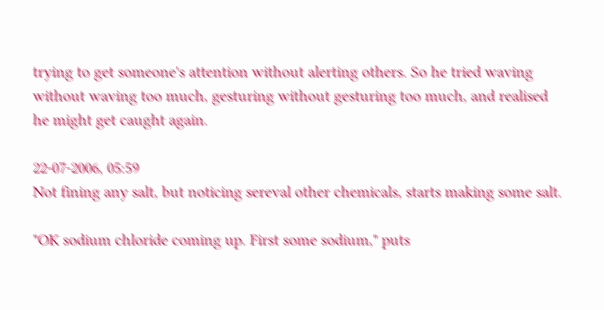trying to get someone's attention without alerting others. So he tried waving without waving too much, gesturing without gesturing too much, and realised he might get caught again.

22-07-2006, 05:59
Not fining any salt, but noticing sereval other chemicals, starts making some salt.

"OK sodium chloride coming up. First some sodium," puts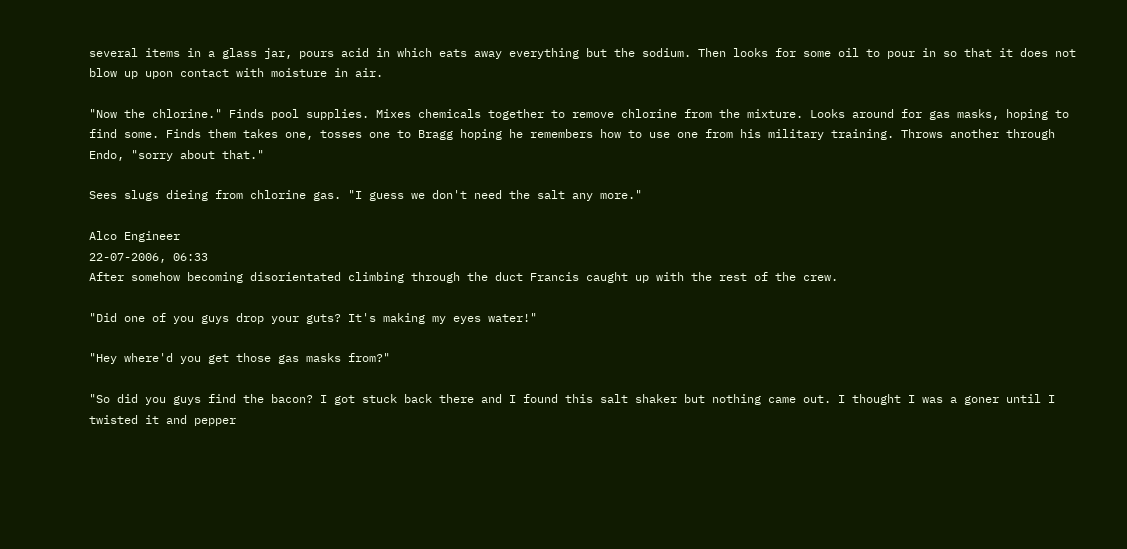several items in a glass jar, pours acid in which eats away everything but the sodium. Then looks for some oil to pour in so that it does not blow up upon contact with moisture in air.

"Now the chlorine." Finds pool supplies. Mixes chemicals together to remove chlorine from the mixture. Looks around for gas masks, hoping to find some. Finds them takes one, tosses one to Bragg hoping he remembers how to use one from his military training. Throws another through Endo, "sorry about that."

Sees slugs dieing from chlorine gas. "I guess we don't need the salt any more."

Alco Engineer
22-07-2006, 06:33
After somehow becoming disorientated climbing through the duct Francis caught up with the rest of the crew.

"Did one of you guys drop your guts? It's making my eyes water!"

"Hey where'd you get those gas masks from?"

"So did you guys find the bacon? I got stuck back there and I found this salt shaker but nothing came out. I thought I was a goner until I twisted it and pepper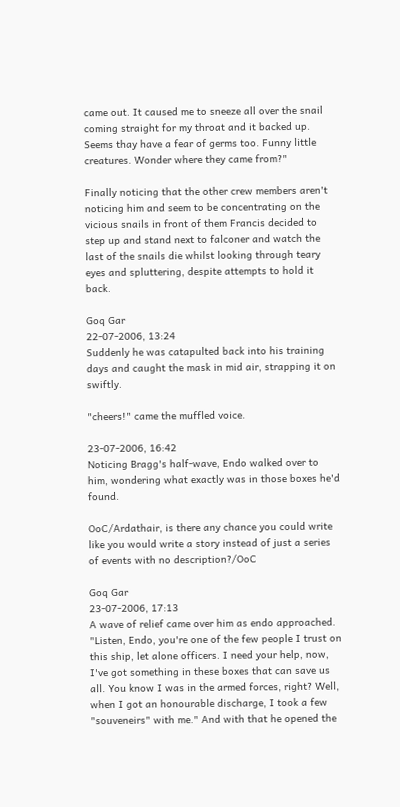came out. It caused me to sneeze all over the snail coming straight for my throat and it backed up. Seems thay have a fear of germs too. Funny little creatures. Wonder where they came from?"

Finally noticing that the other crew members aren't noticing him and seem to be concentrating on the vicious snails in front of them Francis decided to step up and stand next to falconer and watch the last of the snails die whilst looking through teary eyes and spluttering, despite attempts to hold it back.

Goq Gar
22-07-2006, 13:24
Suddenly he was catapulted back into his training days and caught the mask in mid air, strapping it on swiftly.

"cheers!" came the muffled voice.

23-07-2006, 16:42
Noticing Bragg's half-wave, Endo walked over to him, wondering what exactly was in those boxes he'd found.

OoC/Ardathair, is there any chance you could write like you would write a story instead of just a series of events with no description?/OoC

Goq Gar
23-07-2006, 17:13
A wave of relief came over him as endo approached. "Listen, Endo, you're one of the few people I trust on this ship, let alone officers. I need your help, now, I've got something in these boxes that can save us all. You know I was in the armed forces, right? Well, when I got an honourable discharge, I took a few "souveneirs" with me." And with that he opened the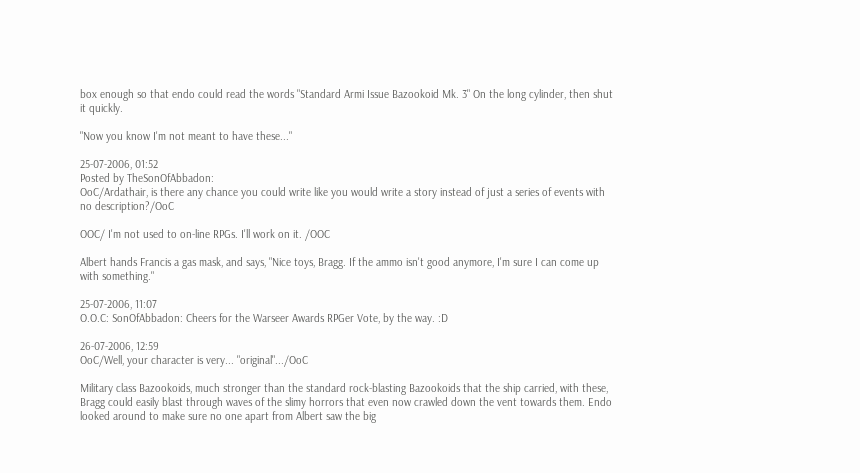box enough so that endo could read the words "Standard Armi Issue Bazookoid Mk. 3" On the long cylinder, then shut it quickly.

"Now you know I'm not meant to have these..."

25-07-2006, 01:52
Posted by TheSonOfAbbadon:
OoC/Ardathair, is there any chance you could write like you would write a story instead of just a series of events with no description?/OoC

OOC/ I'm not used to on-line RPGs. I'll work on it. /OOC

Albert hands Francis a gas mask, and says, "Nice toys, Bragg. If the ammo isn't good anymore, I'm sure I can come up with something."

25-07-2006, 11:07
O.O.C: SonOfAbbadon: Cheers for the Warseer Awards RPGer Vote, by the way. :D

26-07-2006, 12:59
OoC/Well, your character is very... "original".../OoC

Military class Bazookoids, much stronger than the standard rock-blasting Bazookoids that the ship carried, with these, Bragg could easily blast through waves of the slimy horrors that even now crawled down the vent towards them. Endo looked around to make sure no one apart from Albert saw the big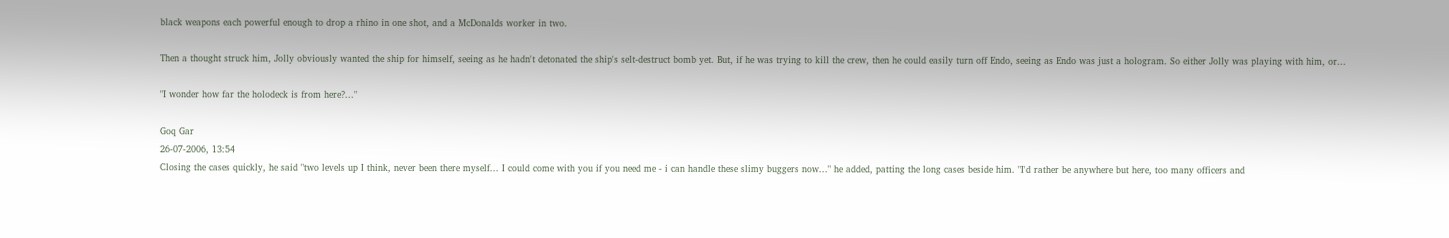black weapons each powerful enough to drop a rhino in one shot, and a McDonalds worker in two.

Then a thought struck him, Jolly obviously wanted the ship for himself, seeing as he hadn't detonated the ship's selt-destruct bomb yet. But, if he was trying to kill the crew, then he could easily turn off Endo, seeing as Endo was just a hologram. So either Jolly was playing with him, or...

"I wonder how far the holodeck is from here?..."

Goq Gar
26-07-2006, 13:54
Closing the cases quickly, he said "two levels up I think, never been there myself... I could come with you if you need me - i can handle these slimy buggers now..." he added, patting the long cases beside him. "I'd rather be anywhere but here, too many officers and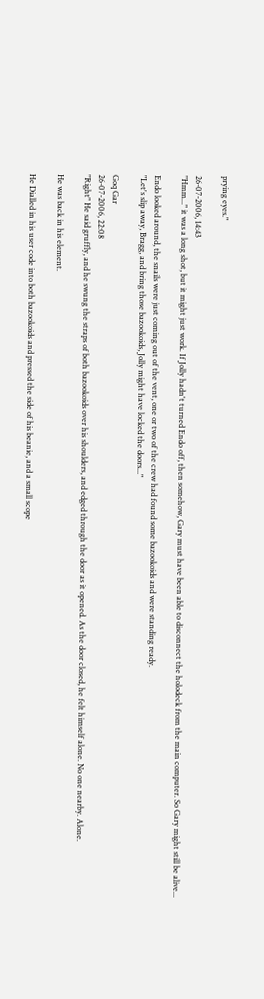prying eyes."

26-07-2006, 14:43
"Hmm..." it was a long shot, but it might just work. If Jolly hadn't turned Endo off, then somehow, Gary must have been able to disconnect the holodeck from the main computer. So Gary might still be alive...

Endo looked around, the snails were just coming out of the vent, one or two of the crew had found some bazookoids and were standing ready.
"Let's slip away, Bragg, and bring those bazookoids, Jolly might have locked the doors..."

Goq Gar
26-07-2006, 22:08
"Right" He said gruffly, and he swung the straps of both bazookoids over his shoulders, and edged through the door as it opened. As the door closed, he felt himself alone. No one nearby. Alone.

He was back in his element.

He Dialled in his user code into both bazookoids and pressed the side of his beanie, and a small scope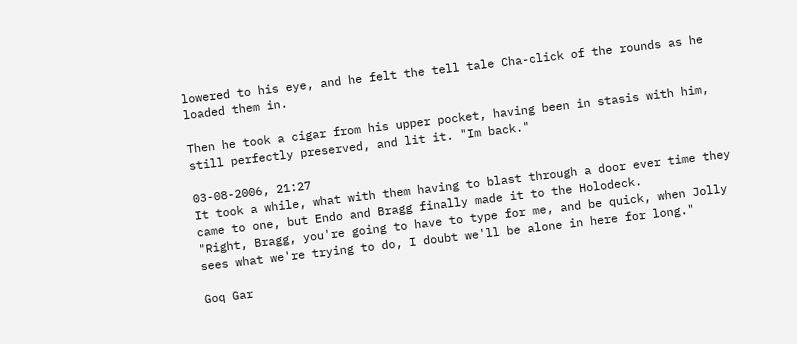lowered to his eye, and he felt the tell tale Cha-click of the rounds as he loaded them in.

Then he took a cigar from his upper pocket, having been in stasis with him, still perfectly preserved, and lit it. "Im back."

03-08-2006, 21:27
It took a while, what with them having to blast through a door ever time they came to one, but Endo and Bragg finally made it to the Holodeck.
"Right, Bragg, you're going to have to type for me, and be quick, when Jolly sees what we're trying to do, I doubt we'll be alone in here for long."

Goq Gar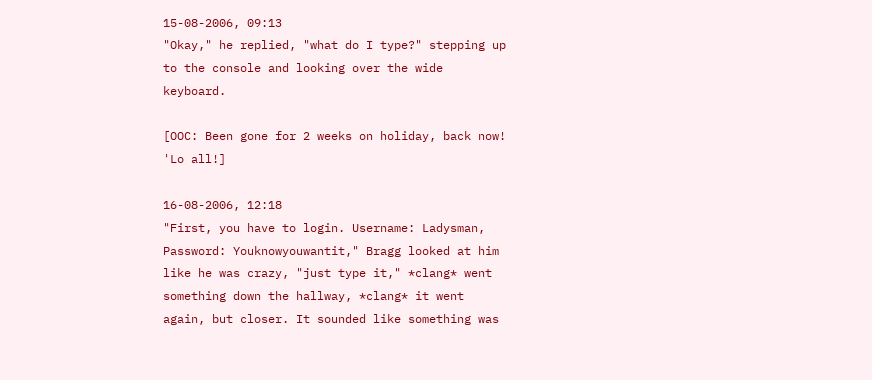15-08-2006, 09:13
"Okay," he replied, "what do I type?" stepping up to the console and looking over the wide keyboard.

[OOC: Been gone for 2 weeks on holiday, back now! 'Lo all!]

16-08-2006, 12:18
"First, you have to login. Username: Ladysman, Password: Youknowyouwantit," Bragg looked at him like he was crazy, "just type it," *clang* went something down the hallway, *clang* it went again, but closer. It sounded like something was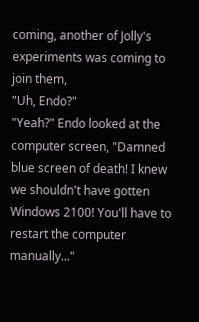coming, another of Jolly's experiments was coming to join them,
"Uh, Endo?"
"Yeah?" Endo looked at the computer screen, "Damned blue screen of death! I knew we shouldn't have gotten Windows 2100! You'll have to restart the computer manually..."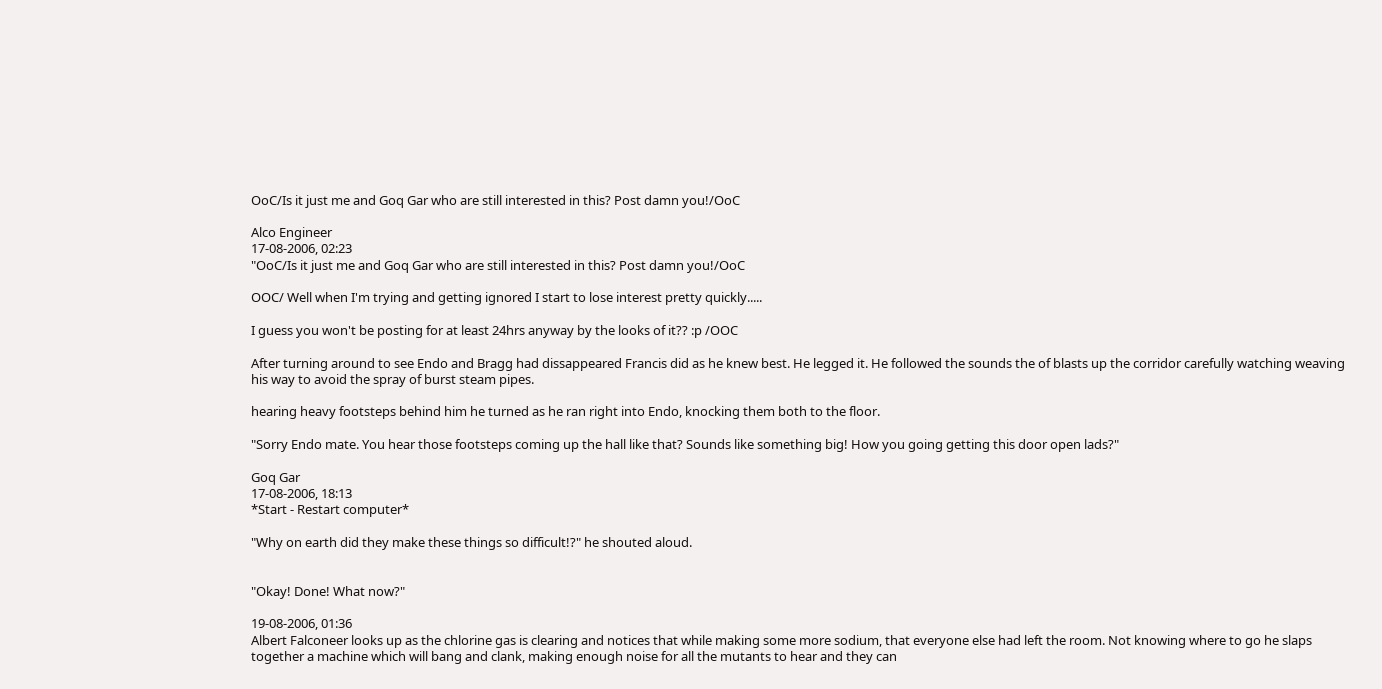OoC/Is it just me and Goq Gar who are still interested in this? Post damn you!/OoC

Alco Engineer
17-08-2006, 02:23
"OoC/Is it just me and Goq Gar who are still interested in this? Post damn you!/OoC

OOC/ Well when I'm trying and getting ignored I start to lose interest pretty quickly.....

I guess you won't be posting for at least 24hrs anyway by the looks of it?? :p /OOC

After turning around to see Endo and Bragg had dissappeared Francis did as he knew best. He legged it. He followed the sounds the of blasts up the corridor carefully watching weaving his way to avoid the spray of burst steam pipes.

hearing heavy footsteps behind him he turned as he ran right into Endo, knocking them both to the floor.

"Sorry Endo mate. You hear those footsteps coming up the hall like that? Sounds like something big! How you going getting this door open lads?"

Goq Gar
17-08-2006, 18:13
*Start - Restart computer*

"Why on earth did they make these things so difficult!?" he shouted aloud.


"Okay! Done! What now?"

19-08-2006, 01:36
Albert Falconeer looks up as the chlorine gas is clearing and notices that while making some more sodium, that everyone else had left the room. Not knowing where to go he slaps together a machine which will bang and clank, making enough noise for all the mutants to hear and they can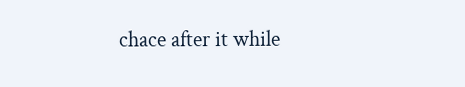chace after it while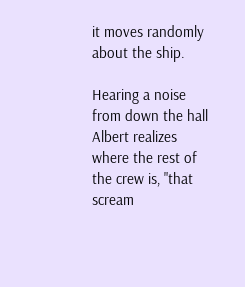it moves randomly about the ship.

Hearing a noise from down the hall Albert realizes where the rest of the crew is, "that scream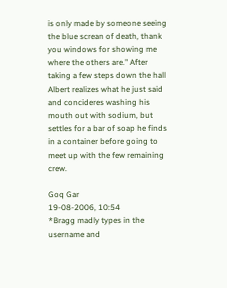is only made by someone seeing the blue screan of death, thank you windows for showing me where the others are." After taking a few steps down the hall Albert realizes what he just said and concideres washing his mouth out with sodium, but settles for a bar of soap he finds in a container before going to meet up with the few remaining crew.

Goq Gar
19-08-2006, 10:54
*Bragg madly types in the username and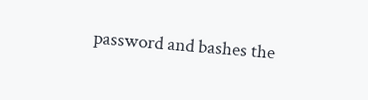password and bashes the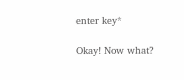enter key*

Okay! Now what?